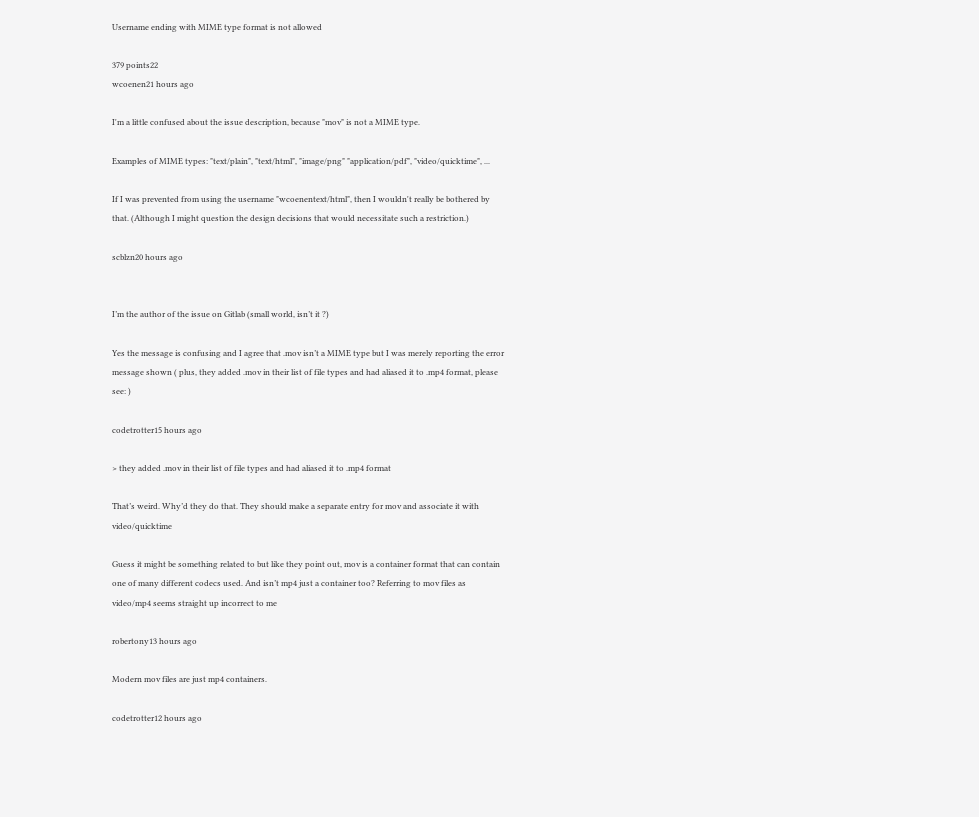Username ending with MIME type format is not allowed

379 points22
wcoenen21 hours ago

I'm a little confused about the issue description, because "mov" is not a MIME type.

Examples of MIME types: "text/plain", "text/html", "image/png" "application/pdf", "video/quicktime", ...

If I was prevented from using the username "wcoenentext/html", then I wouldn't really be bothered by that. (Although I might question the design decisions that would necessitate such a restriction.)

scblzn20 hours ago


I’m the author of the issue on Gitlab (small world, isn’t it ?)

Yes the message is confusing and I agree that .mov isn’t a MIME type but I was merely reporting the error message shown ( plus, they added .mov in their list of file types and had aliased it to .mp4 format, please see: )

codetrotter15 hours ago

> they added .mov in their list of file types and had aliased it to .mp4 format

That’s weird. Why’d they do that. They should make a separate entry for mov and associate it with video/quicktime

Guess it might be something related to but like they point out, mov is a container format that can contain one of many different codecs used. And isn’t mp4 just a container too? Referring to mov files as video/mp4 seems straight up incorrect to me

robertony13 hours ago

Modern mov files are just mp4 containers.

codetrotter12 hours ago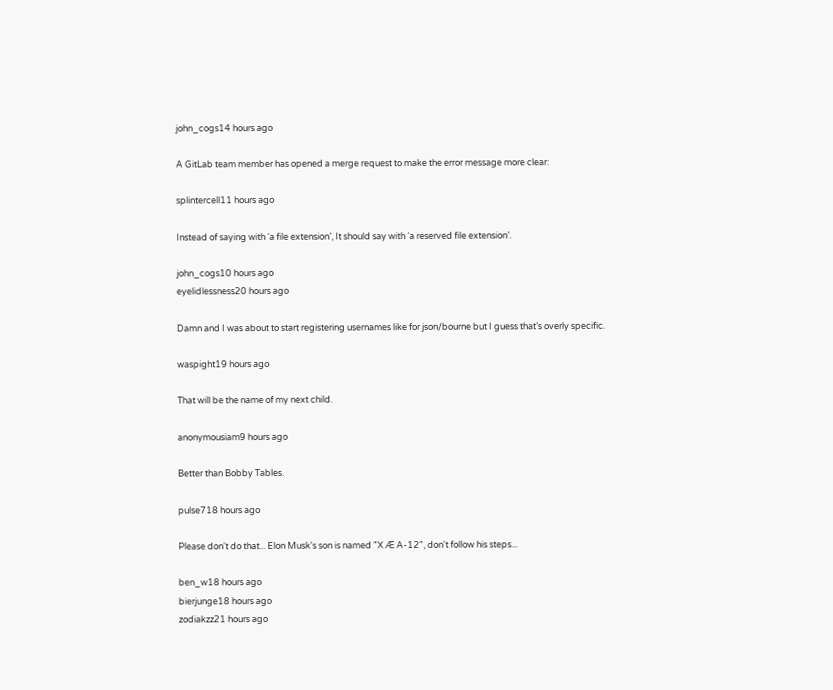john_cogs14 hours ago

A GitLab team member has opened a merge request to make the error message more clear:

splintercell11 hours ago

Instead of saying with ‘a file extension’, It should say with ‘a reserved file extension’.

john_cogs10 hours ago
eyelidlessness20 hours ago

Damn and I was about to start registering usernames like for json/bourne but I guess that’s overly specific.

waspight19 hours ago

That will be the name of my next child.

anonymousiam9 hours ago

Better than Bobby Tables.

pulse718 hours ago

Please don't do that... Elon Musk's son is named "X Æ A-12", don't follow his steps...

ben_w18 hours ago
bierjunge18 hours ago
zodiakzz21 hours ago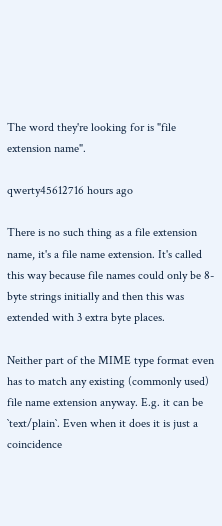The word they're looking for is "file extension name".

qwerty45612716 hours ago

There is no such thing as a file extension name, it's a file name extension. It's called this way because file names could only be 8-byte strings initially and then this was extended with 3 extra byte places.

Neither part of the MIME type format even has to match any existing (commonly used) file name extension anyway. E.g. it can be `text/plain`. Even when it does it is just a coincidence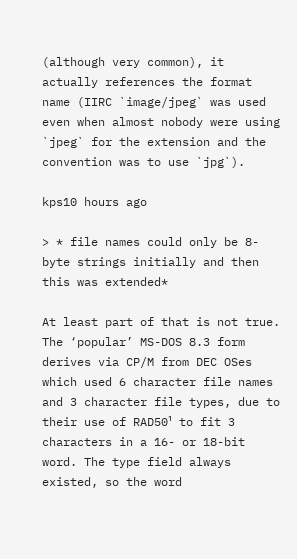(although very common), it actually references the format name (IIRC `image/jpeg` was used even when almost nobody were using `jpeg` for the extension and the convention was to use `jpg`).

kps10 hours ago

> * file names could only be 8-byte strings initially and then this was extended*

At least part of that is not true. The ‘popular’ MS-DOS 8.3 form derives via CP/M from DEC OSes which used 6 character file names and 3 character file types, due to their use of RAD50¹ to fit 3 characters in a 16- or 18-bit word. The type field always existed, so the word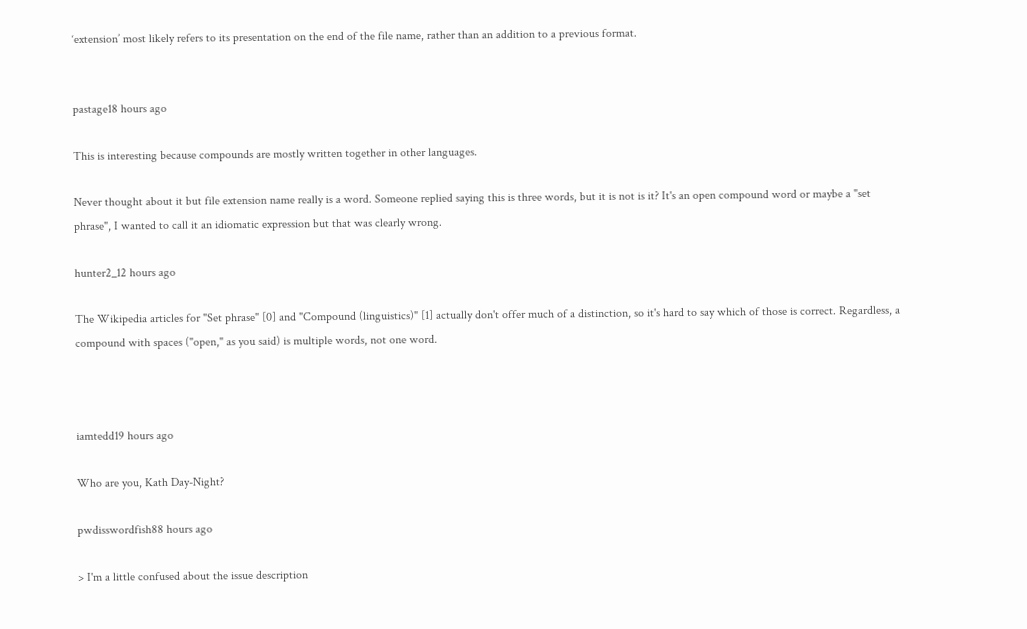‘extension’ most likely refers to its presentation on the end of the file name, rather than an addition to a previous format.


pastage18 hours ago

This is interesting because compounds are mostly written together in other languages.

Never thought about it but file extension name really is a word. Someone replied saying this is three words, but it is not is it? It's an open compound word or maybe a "set phrase", I wanted to call it an idiomatic expression but that was clearly wrong.

hunter2_12 hours ago

The Wikipedia articles for "Set phrase" [0] and "Compound (linguistics)" [1] actually don't offer much of a distinction, so it's hard to say which of those is correct. Regardless, a compound with spaces ("open," as you said) is multiple words, not one word.



iamtedd19 hours ago

Who are you, Kath Day-Night?

pwdisswordfish88 hours ago

> I'm a little confused about the issue description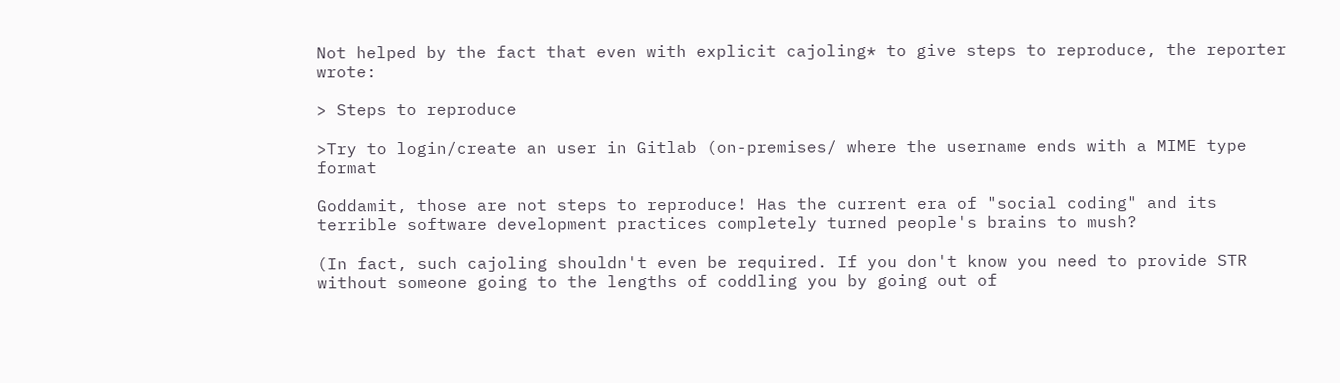Not helped by the fact that even with explicit cajoling* to give steps to reproduce, the reporter wrote:

> Steps to reproduce

>Try to login/create an user in Gitlab (on-premises/ where the username ends with a MIME type format

Goddamit, those are not steps to reproduce! Has the current era of "social coding" and its terrible software development practices completely turned people's brains to mush?

(In fact, such cajoling shouldn't even be required. If you don't know you need to provide STR without someone going to the lengths of coddling you by going out of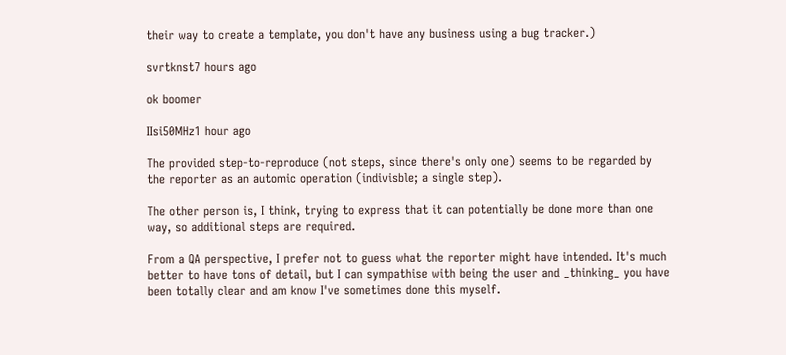their way to create a template, you don't have any business using a bug tracker.)

svrtknst7 hours ago

ok boomer

IIsi50MHz1 hour ago

The provided step-to-reproduce (not steps, since there's only one) seems to be regarded by the reporter as an automic operation (indivisble; a single step).

The other person is, I think, trying to express that it can potentially be done more than one way, so additional steps are required.

From a QA perspective, I prefer not to guess what the reporter might have intended. It's much better to have tons of detail, but I can sympathise with being the user and _thinking_ you have been totally clear and am know I've sometimes done this myself.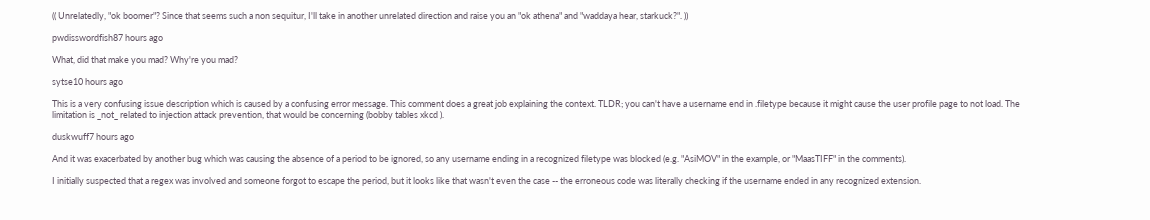(( Unrelatedly, "ok boomer"? Since that seems such a non sequitur, I'll take in another unrelated direction and raise you an "ok athena" and "waddaya hear, starkuck?". ))

pwdisswordfish87 hours ago

What, did that make you mad? Why're you mad?

sytse10 hours ago

This is a very confusing issue description which is caused by a confusing error message. This comment does a great job explaining the context. TLDR; you can't have a username end in .filetype because it might cause the user profile page to not load. The limitation is _not_ related to injection attack prevention, that would be concerning (bobby tables xkcd ).

duskwuff7 hours ago

And it was exacerbated by another bug which was causing the absence of a period to be ignored, so any username ending in a recognized filetype was blocked (e.g. "AsiMOV" in the example, or "MaasTIFF" in the comments).

I initially suspected that a regex was involved and someone forgot to escape the period, but it looks like that wasn't even the case -- the erroneous code was literally checking if the username ended in any recognized extension.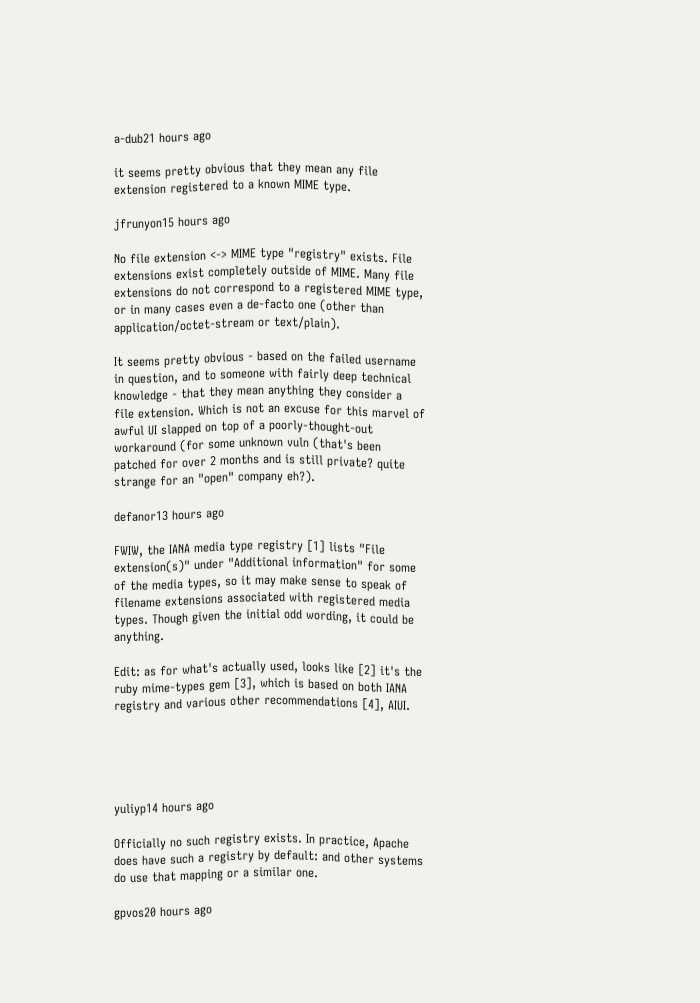a-dub21 hours ago

it seems pretty obvious that they mean any file extension registered to a known MIME type.

jfrunyon15 hours ago

No file extension <-> MIME type "registry" exists. File extensions exist completely outside of MIME. Many file extensions do not correspond to a registered MIME type, or in many cases even a de-facto one (other than application/octet-stream or text/plain).

It seems pretty obvious - based on the failed username in question, and to someone with fairly deep technical knowledge - that they mean anything they consider a file extension. Which is not an excuse for this marvel of awful UI slapped on top of a poorly-thought-out workaround (for some unknown vuln (that's been patched for over 2 months and is still private? quite strange for an "open" company eh?).

defanor13 hours ago

FWIW, the IANA media type registry [1] lists "File extension(s)" under "Additional information" for some of the media types, so it may make sense to speak of filename extensions associated with registered media types. Though given the initial odd wording, it could be anything.

Edit: as for what's actually used, looks like [2] it's the ruby mime-types gem [3], which is based on both IANA registry and various other recommendations [4], AIUI.





yuliyp14 hours ago

Officially no such registry exists. In practice, Apache does have such a registry by default: and other systems do use that mapping or a similar one.

gpvos20 hours ago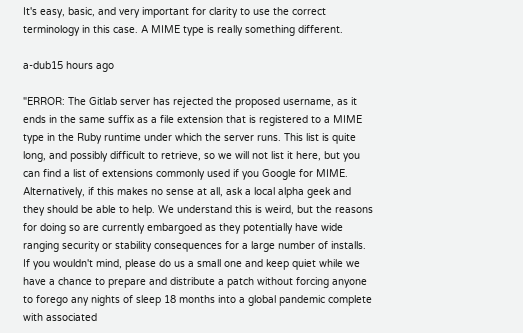It's easy, basic, and very important for clarity to use the correct terminology in this case. A MIME type is really something different.

a-dub15 hours ago

"ERROR: The Gitlab server has rejected the proposed username, as it ends in the same suffix as a file extension that is registered to a MIME type in the Ruby runtime under which the server runs. This list is quite long, and possibly difficult to retrieve, so we will not list it here, but you can find a list of extensions commonly used if you Google for MIME. Alternatively, if this makes no sense at all, ask a local alpha geek and they should be able to help. We understand this is weird, but the reasons for doing so are currently embargoed as they potentially have wide ranging security or stability consequences for a large number of installs. If you wouldn't mind, please do us a small one and keep quiet while we have a chance to prepare and distribute a patch without forcing anyone to forego any nights of sleep 18 months into a global pandemic complete with associated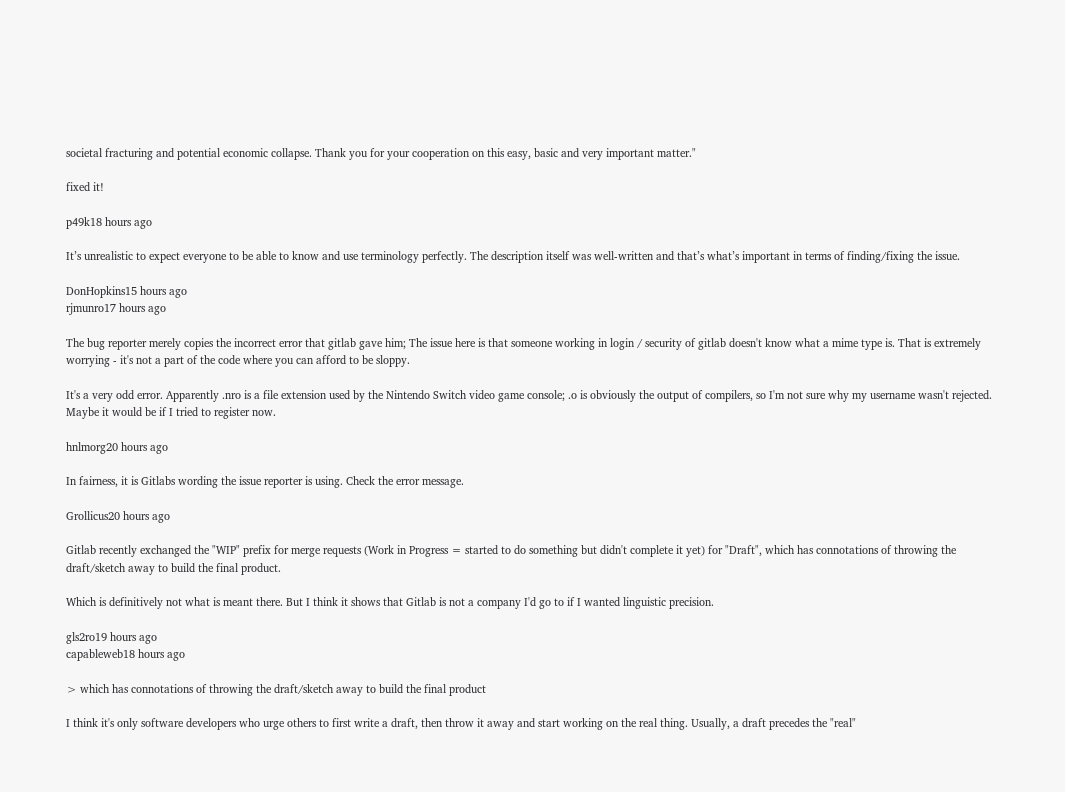societal fracturing and potential economic collapse. Thank you for your cooperation on this easy, basic and very important matter."

fixed it!

p49k18 hours ago

It’s unrealistic to expect everyone to be able to know and use terminology perfectly. The description itself was well-written and that’s what’s important in terms of finding/fixing the issue.

DonHopkins15 hours ago
rjmunro17 hours ago

The bug reporter merely copies the incorrect error that gitlab gave him; The issue here is that someone working in login / security of gitlab doesn't know what a mime type is. That is extremely worrying - it's not a part of the code where you can afford to be sloppy.

It's a very odd error. Apparently .nro is a file extension used by the Nintendo Switch video game console; .o is obviously the output of compilers, so I'm not sure why my username wasn't rejected. Maybe it would be if I tried to register now.

hnlmorg20 hours ago

In fairness, it is Gitlabs wording the issue reporter is using. Check the error message.

Grollicus20 hours ago

Gitlab recently exchanged the "WIP" prefix for merge requests (Work in Progress = started to do something but didn't complete it yet) for "Draft", which has connotations of throwing the draft/sketch away to build the final product.

Which is definitively not what is meant there. But I think it shows that Gitlab is not a company I'd go to if I wanted linguistic precision.

gls2ro19 hours ago
capableweb18 hours ago

> which has connotations of throwing the draft/sketch away to build the final product

I think it's only software developers who urge others to first write a draft, then throw it away and start working on the real thing. Usually, a draft precedes the "real"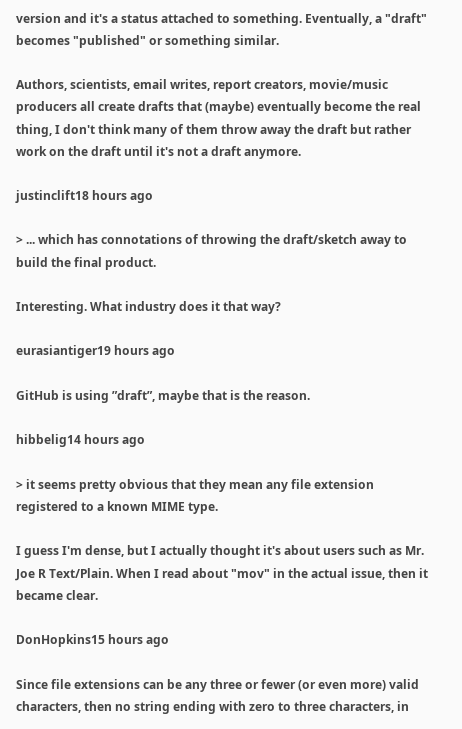version and it's a status attached to something. Eventually, a "draft" becomes "published" or something similar.

Authors, scientists, email writes, report creators, movie/music producers all create drafts that (maybe) eventually become the real thing, I don't think many of them throw away the draft but rather work on the draft until it's not a draft anymore.

justinclift18 hours ago

> ... which has connotations of throwing the draft/sketch away to build the final product.

Interesting. What industry does it that way?

eurasiantiger19 hours ago

GitHub is using ”draft”, maybe that is the reason.

hibbelig14 hours ago

> it seems pretty obvious that they mean any file extension registered to a known MIME type.

I guess I'm dense, but I actually thought it's about users such as Mr. Joe R Text/Plain. When I read about "mov" in the actual issue, then it became clear.

DonHopkins15 hours ago

Since file extensions can be any three or fewer (or even more) valid characters, then no string ending with zero to three characters, in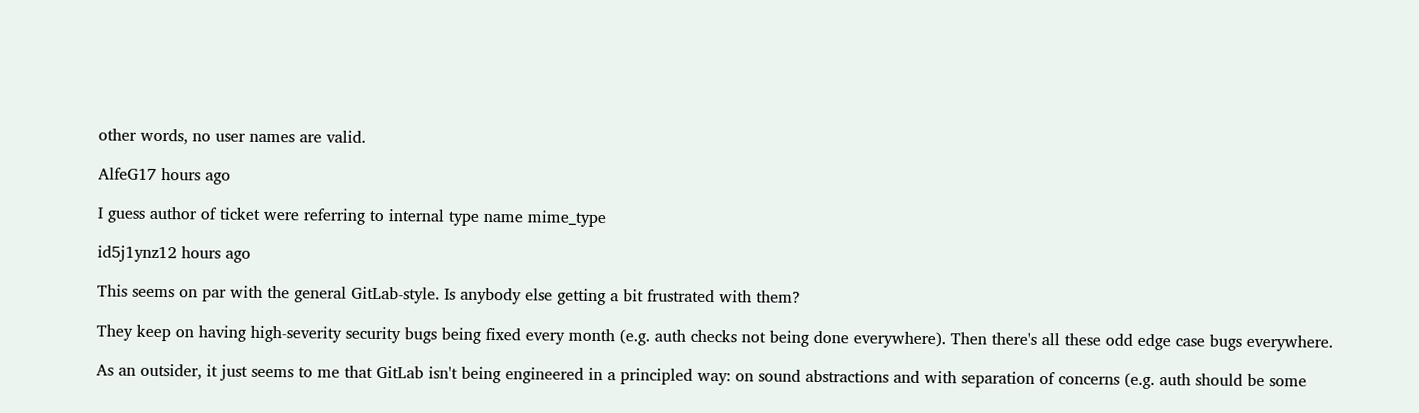other words, no user names are valid.

AlfeG17 hours ago

I guess author of ticket were referring to internal type name mime_type

id5j1ynz12 hours ago

This seems on par with the general GitLab-style. Is anybody else getting a bit frustrated with them?

They keep on having high-severity security bugs being fixed every month (e.g. auth checks not being done everywhere). Then there's all these odd edge case bugs everywhere.

As an outsider, it just seems to me that GitLab isn't being engineered in a principled way: on sound abstractions and with separation of concerns (e.g. auth should be some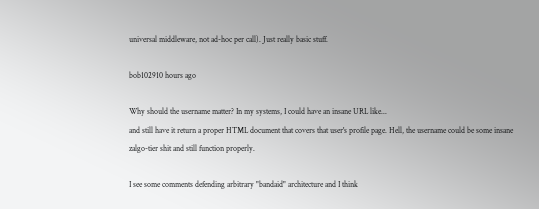universal middleware, not ad-hoc per call). Just really basic stuff.

bob102910 hours ago

Why should the username matter? In my systems, I could have an insane URL like...
and still have it return a proper HTML document that covers that user's profile page. Hell, the username could be some insane zalgo-tier shit and still function properly.

I see some comments defending arbitrary "bandaid" architecture and I think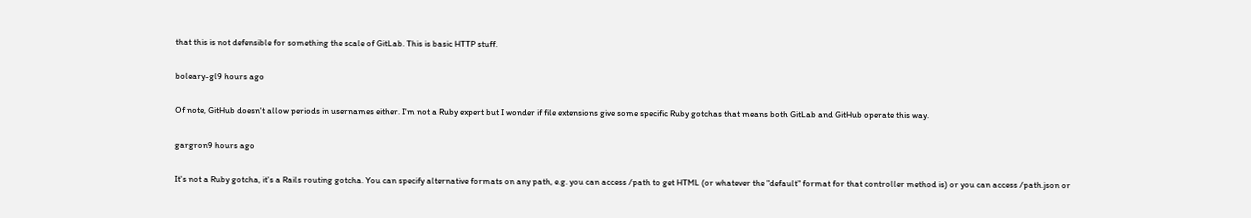that this is not defensible for something the scale of GitLab. This is basic HTTP stuff.

boleary-gl9 hours ago

Of note, GitHub doesn't allow periods in usernames either. I'm not a Ruby expert but I wonder if file extensions give some specific Ruby gotchas that means both GitLab and GitHub operate this way.

gargron9 hours ago

It's not a Ruby gotcha, it's a Rails routing gotcha. You can specify alternative formats on any path, e.g. you can access /path to get HTML (or whatever the "default" format for that controller method is) or you can access /path.json or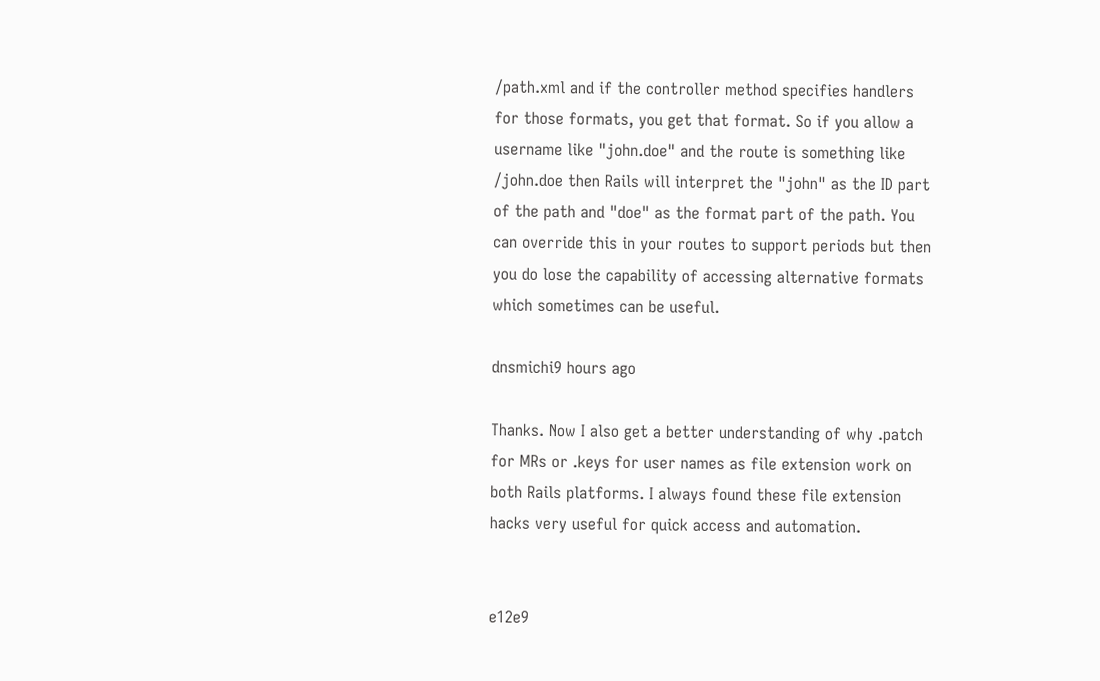/path.xml and if the controller method specifies handlers for those formats, you get that format. So if you allow a username like "john.doe" and the route is something like /john.doe then Rails will interpret the "john" as the ID part of the path and "doe" as the format part of the path. You can override this in your routes to support periods but then you do lose the capability of accessing alternative formats which sometimes can be useful.

dnsmichi9 hours ago

Thanks. Now I also get a better understanding of why .patch for MRs or .keys for user names as file extension work on both Rails platforms. I always found these file extension hacks very useful for quick access and automation.


e12e9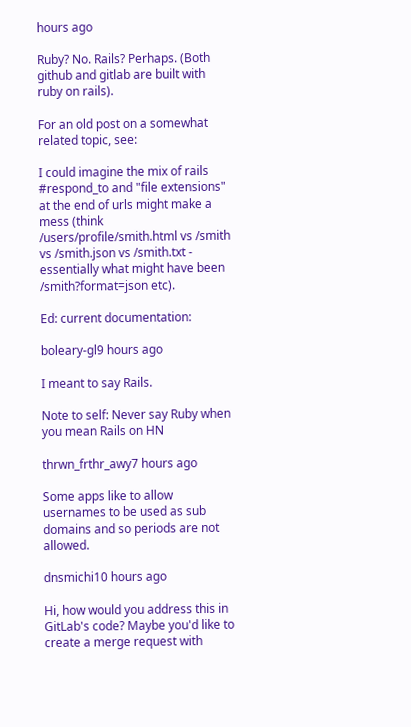hours ago

Ruby? No. Rails? Perhaps. (Both github and gitlab are built with ruby on rails).

For an old post on a somewhat related topic, see:

I could imagine the mix of rails #respond_to and "file extensions" at the end of urls might make a mess (think /users/profile/smith.html vs /smith vs /smith.json vs /smith.txt - essentially what might have been /smith?format=json etc).

Ed: current documentation:

boleary-gl9 hours ago

I meant to say Rails.

Note to self: Never say Ruby when you mean Rails on HN

thrwn_frthr_awy7 hours ago

Some apps like to allow usernames to be used as sub domains and so periods are not allowed.

dnsmichi10 hours ago

Hi, how would you address this in GitLab's code? Maybe you'd like to create a merge request with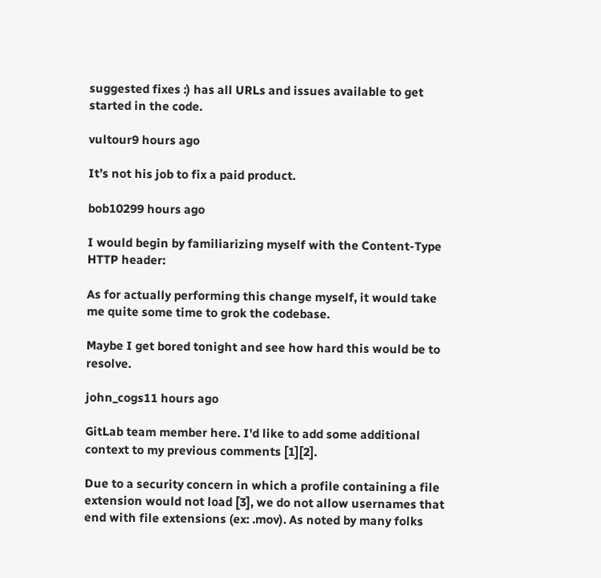suggested fixes :) has all URLs and issues available to get started in the code.

vultour9 hours ago

It’s not his job to fix a paid product.

bob10299 hours ago

I would begin by familiarizing myself with the Content-Type HTTP header:

As for actually performing this change myself, it would take me quite some time to grok the codebase.

Maybe I get bored tonight and see how hard this would be to resolve.

john_cogs11 hours ago

GitLab team member here. I'd like to add some additional context to my previous comments [1][2].

Due to a security concern in which a profile containing a file extension would not load [3], we do not allow usernames that end with file extensions (ex: .mov). As noted by many folks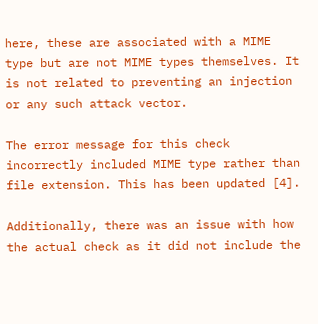here, these are associated with a MIME type but are not MIME types themselves. It is not related to preventing an injection or any such attack vector.

The error message for this check incorrectly included MIME type rather than file extension. This has been updated [4].

Additionally, there was an issue with how the actual check as it did not include the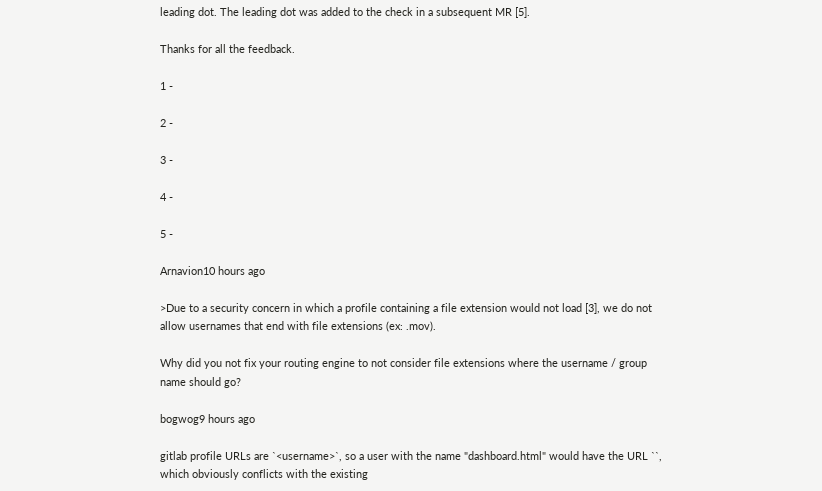leading dot. The leading dot was added to the check in a subsequent MR [5].

Thanks for all the feedback.

1 -

2 -

3 -

4 -

5 -

Arnavion10 hours ago

>Due to a security concern in which a profile containing a file extension would not load [3], we do not allow usernames that end with file extensions (ex: .mov).

Why did you not fix your routing engine to not consider file extensions where the username / group name should go?

bogwog9 hours ago

gitlab profile URLs are `<username>`, so a user with the name "dashboard.html" would have the URL ``, which obviously conflicts with the existing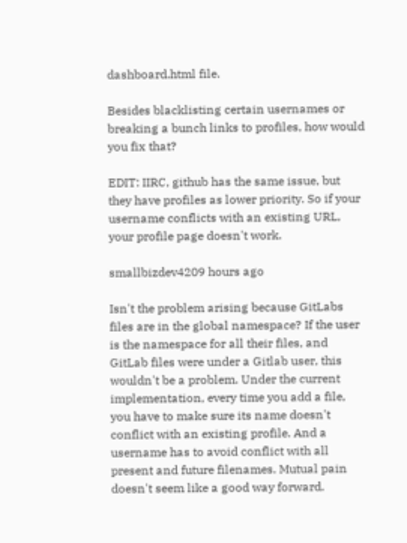dashboard.html file.

Besides blacklisting certain usernames or breaking a bunch links to profiles, how would you fix that?

EDIT: IIRC, github has the same issue, but they have profiles as lower priority. So if your username conflicts with an existing URL, your profile page doesn't work.

smallbizdev4209 hours ago

Isn't the problem arising because GitLabs files are in the global namespace? If the user is the namespace for all their files, and GitLab files were under a Gitlab user, this wouldn't be a problem. Under the current implementation, every time you add a file, you have to make sure its name doesn't conflict with an existing profile. And a username has to avoid conflict with all present and future filenames. Mutual pain doesn't seem like a good way forward.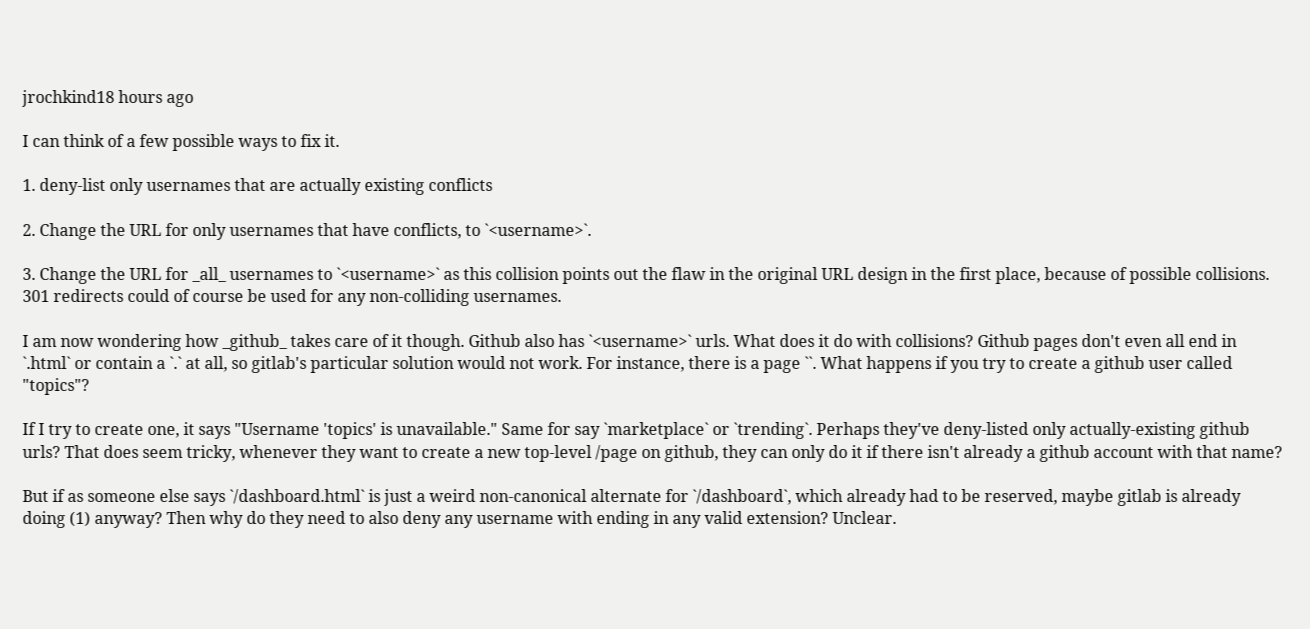jrochkind18 hours ago

I can think of a few possible ways to fix it.

1. deny-list only usernames that are actually existing conflicts

2. Change the URL for only usernames that have conflicts, to `<username>`.

3. Change the URL for _all_ usernames to `<username>` as this collision points out the flaw in the original URL design in the first place, because of possible collisions. 301 redirects could of course be used for any non-colliding usernames.

I am now wondering how _github_ takes care of it though. Github also has `<username>` urls. What does it do with collisions? Github pages don't even all end in `.html` or contain a `.` at all, so gitlab's particular solution would not work. For instance, there is a page ``. What happens if you try to create a github user called "topics"?

If I try to create one, it says "Username 'topics' is unavailable." Same for say `marketplace` or `trending`. Perhaps they've deny-listed only actually-existing github urls? That does seem tricky, whenever they want to create a new top-level /page on github, they can only do it if there isn't already a github account with that name?

But if as someone else says `/dashboard.html` is just a weird non-canonical alternate for `/dashboard`, which already had to be reserved, maybe gitlab is already doing (1) anyway? Then why do they need to also deny any username with ending in any valid extension? Unclear.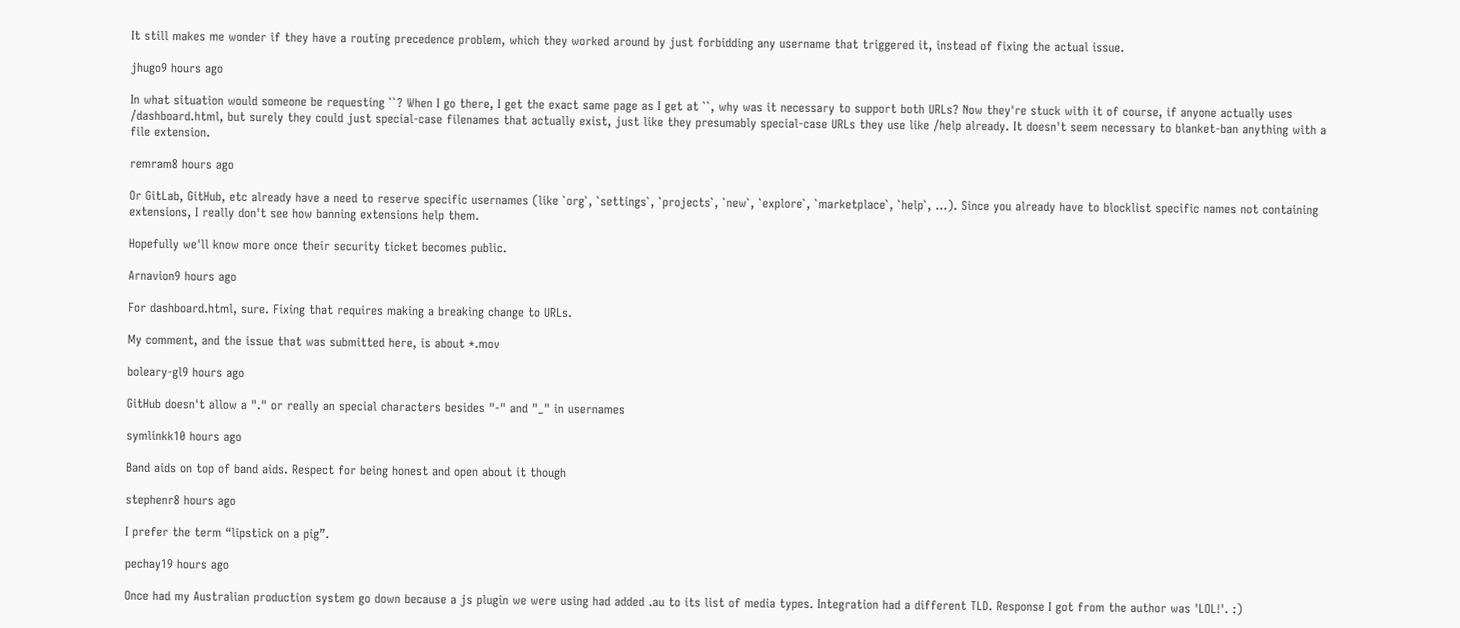It still makes me wonder if they have a routing precedence problem, which they worked around by just forbidding any username that triggered it, instead of fixing the actual issue.

jhugo9 hours ago

In what situation would someone be requesting ``? When I go there, I get the exact same page as I get at ``, why was it necessary to support both URLs? Now they're stuck with it of course, if anyone actually uses /dashboard.html, but surely they could just special-case filenames that actually exist, just like they presumably special-case URLs they use like /help already. It doesn't seem necessary to blanket-ban anything with a file extension.

remram8 hours ago

Or GitLab, GitHub, etc already have a need to reserve specific usernames (like `org`, `settings`, `projects`, `new`, `explore`, `marketplace`, `help`, ...). Since you already have to blocklist specific names not containing extensions, I really don't see how banning extensions help them.

Hopefully we'll know more once their security ticket becomes public.

Arnavion9 hours ago

For dashboard.html, sure. Fixing that requires making a breaking change to URLs.

My comment, and the issue that was submitted here, is about *.mov

boleary-gl9 hours ago

GitHub doesn't allow a "." or really an special characters besides "-" and "_" in usernames

symlinkk10 hours ago

Band aids on top of band aids. Respect for being honest and open about it though

stephenr8 hours ago

I prefer the term “lipstick on a pig”.

pechay19 hours ago

Once had my Australian production system go down because a js plugin we were using had added .au to its list of media types. Integration had a different TLD. Response I got from the author was 'LOL!'. :)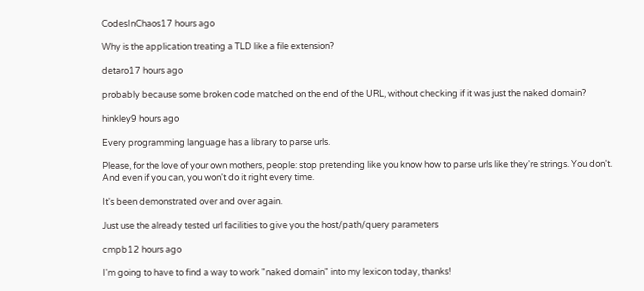CodesInChaos17 hours ago

Why is the application treating a TLD like a file extension?

detaro17 hours ago

probably because some broken code matched on the end of the URL, without checking if it was just the naked domain?

hinkley9 hours ago

Every programming language has a library to parse urls.

Please, for the love of your own mothers, people: stop pretending like you know how to parse urls like they're strings. You don't. And even if you can, you won't do it right every time.

It's been demonstrated over and over again.

Just use the already tested url facilities to give you the host/path/query parameters

cmpb12 hours ago

I'm going to have to find a way to work "naked domain" into my lexicon today, thanks!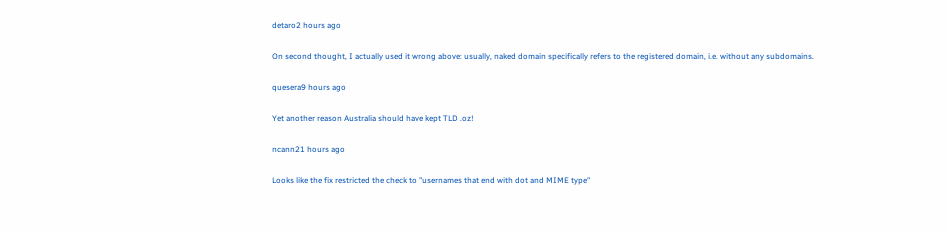detaro2 hours ago

On second thought, I actually used it wrong above: usually, naked domain specifically refers to the registered domain, i.e. without any subdomains.

quesera9 hours ago

Yet another reason Australia should have kept TLD .oz!

ncann21 hours ago

Looks like the fix restricted the check to "usernames that end with dot and MIME type"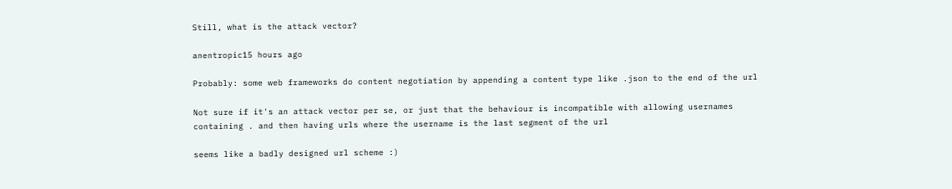Still, what is the attack vector?

anentropic15 hours ago

Probably: some web frameworks do content negotiation by appending a content type like .json to the end of the url

Not sure if it's an attack vector per se, or just that the behaviour is incompatible with allowing usernames containing . and then having urls where the username is the last segment of the url

seems like a badly designed url scheme :)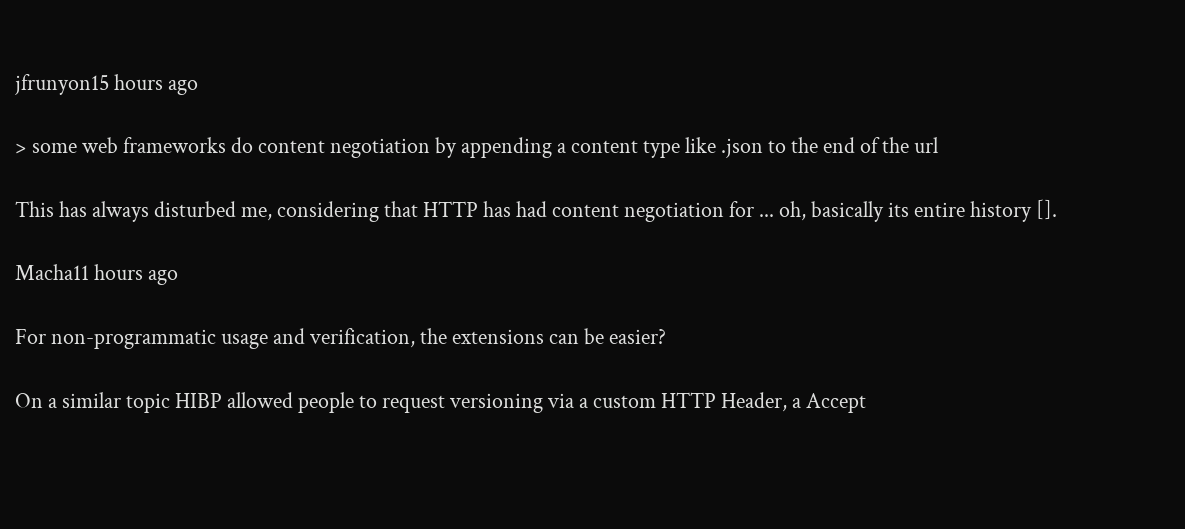jfrunyon15 hours ago

> some web frameworks do content negotiation by appending a content type like .json to the end of the url

This has always disturbed me, considering that HTTP has had content negotiation for ... oh, basically its entire history [].

Macha11 hours ago

For non-programmatic usage and verification, the extensions can be easier?

On a similar topic HIBP allowed people to request versioning via a custom HTTP Header, a Accept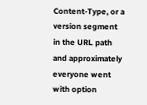Content-Type, or a version segment in the URL path and approximately everyone went with option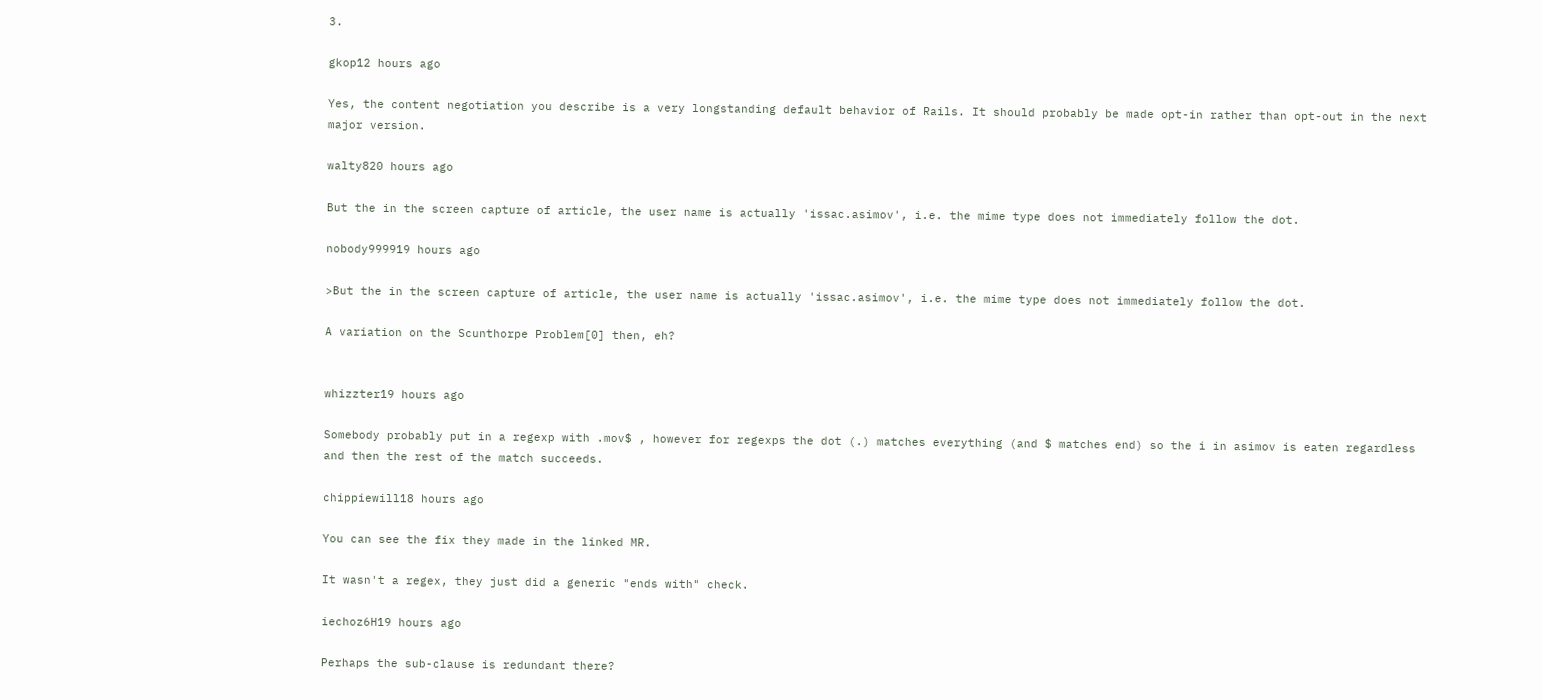3.

gkop12 hours ago

Yes, the content negotiation you describe is a very longstanding default behavior of Rails. It should probably be made opt-in rather than opt-out in the next major version.

walty820 hours ago

But the in the screen capture of article, the user name is actually 'issac.asimov', i.e. the mime type does not immediately follow the dot.

nobody999919 hours ago

>But the in the screen capture of article, the user name is actually 'issac.asimov', i.e. the mime type does not immediately follow the dot.

A variation on the Scunthorpe Problem[0] then, eh?


whizzter19 hours ago

Somebody probably put in a regexp with .mov$ , however for regexps the dot (.) matches everything (and $ matches end) so the i in asimov is eaten regardless and then the rest of the match succeeds.

chippiewill18 hours ago

You can see the fix they made in the linked MR.

It wasn't a regex, they just did a generic "ends with" check.

iechoz6H19 hours ago

Perhaps the sub-clause is redundant there?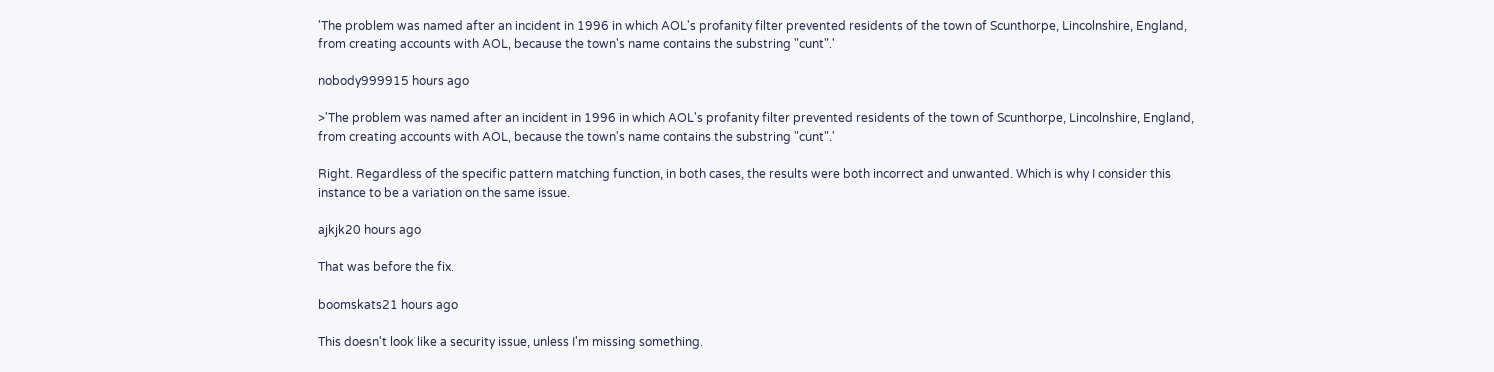'The problem was named after an incident in 1996 in which AOL's profanity filter prevented residents of the town of Scunthorpe, Lincolnshire, England, from creating accounts with AOL, because the town's name contains the substring "cunt".'

nobody999915 hours ago

>'The problem was named after an incident in 1996 in which AOL's profanity filter prevented residents of the town of Scunthorpe, Lincolnshire, England, from creating accounts with AOL, because the town's name contains the substring "cunt".'

Right. Regardless of the specific pattern matching function, in both cases, the results were both incorrect and unwanted. Which is why I consider this instance to be a variation on the same issue.

ajkjk20 hours ago

That was before the fix.

boomskats21 hours ago

This doesn't look like a security issue, unless I'm missing something.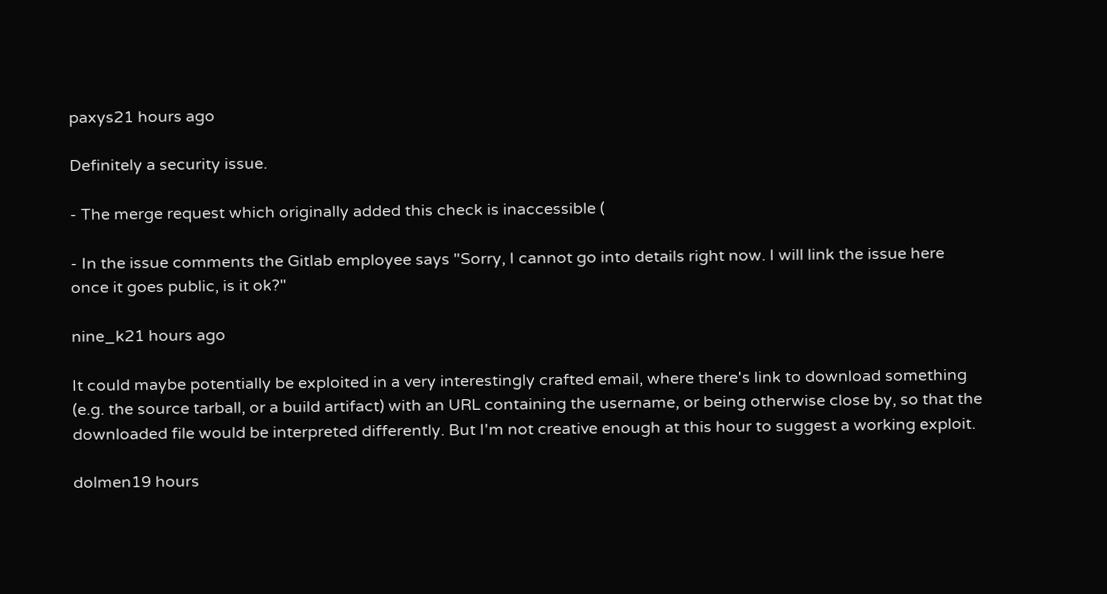paxys21 hours ago

Definitely a security issue.

- The merge request which originally added this check is inaccessible (

- In the issue comments the Gitlab employee says "Sorry, I cannot go into details right now. I will link the issue here once it goes public, is it ok?"

nine_k21 hours ago

It could maybe potentially be exploited in a very interestingly crafted email, where there's link to download something (e.g. the source tarball, or a build artifact) with an URL containing the username, or being otherwise close by, so that the downloaded file would be interpreted differently. But I'm not creative enough at this hour to suggest a working exploit.

dolmen19 hours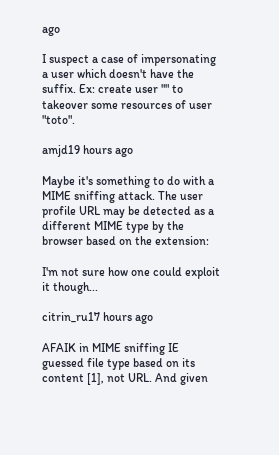ago

I suspect a case of impersonating a user which doesn't have the suffix. Ex: create user "" to takeover some resources of user "toto".

amjd19 hours ago

Maybe it's something to do with a MIME sniffing attack. The user profile URL may be detected as a different MIME type by the browser based on the extension:

I'm not sure how one could exploit it though...

citrin_ru17 hours ago

AFAIK in MIME sniffing IE guessed file type based on its content [1], not URL. And given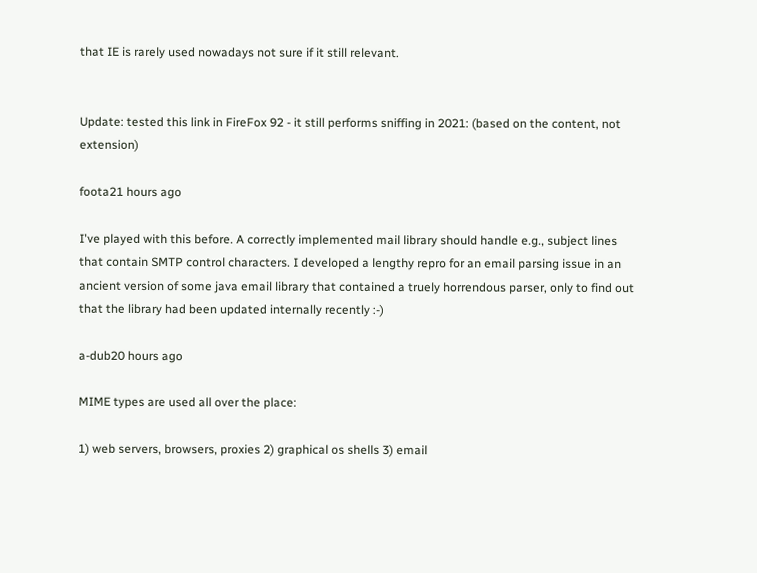that IE is rarely used nowadays not sure if it still relevant.


Update: tested this link in FireFox 92 - it still performs sniffing in 2021: (based on the content, not extension)

foota21 hours ago

I've played with this before. A correctly implemented mail library should handle e.g., subject lines that contain SMTP control characters. I developed a lengthy repro for an email parsing issue in an ancient version of some java email library that contained a truely horrendous parser, only to find out that the library had been updated internally recently :-)

a-dub20 hours ago

MIME types are used all over the place:

1) web servers, browsers, proxies 2) graphical os shells 3) email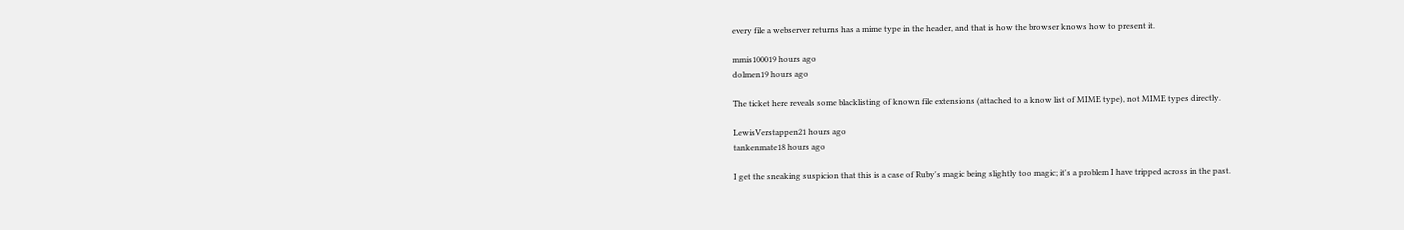every file a webserver returns has a mime type in the header, and that is how the browser knows how to present it.

mmis100019 hours ago
dolmen19 hours ago

The ticket here reveals some blacklisting of known file extensions (attached to a know list of MIME type), not MIME types directly.

LewisVerstappen21 hours ago
tankenmate18 hours ago

I get the sneaking suspicion that this is a case of Ruby's magic being slightly too magic; it's a problem I have tripped across in the past.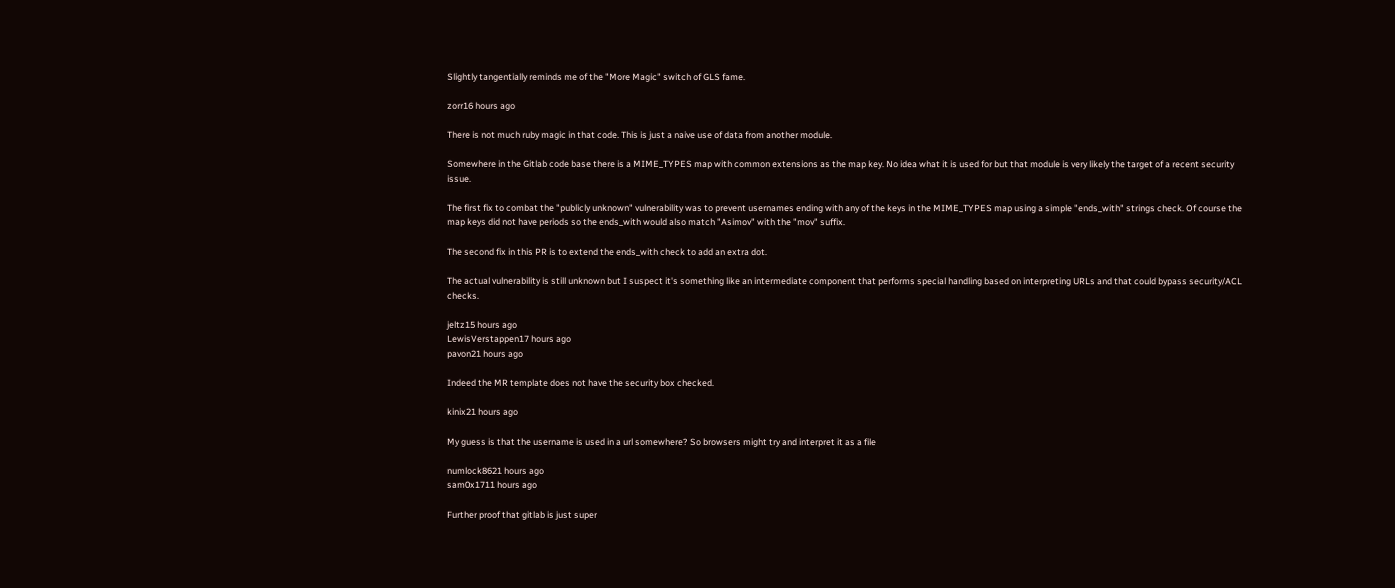Slightly tangentially reminds me of the "More Magic" switch of GLS fame.

zorr16 hours ago

There is not much ruby magic in that code. This is just a naive use of data from another module.

Somewhere in the Gitlab code base there is a MIME_TYPES map with common extensions as the map key. No idea what it is used for but that module is very likely the target of a recent security issue.

The first fix to combat the "publicly unknown" vulnerability was to prevent usernames ending with any of the keys in the MIME_TYPES map using a simple "ends_with" strings check. Of course the map keys did not have periods so the ends_with would also match "Asimov" with the "mov" suffix.

The second fix in this PR is to extend the ends_with check to add an extra dot.

The actual vulnerability is still unknown but I suspect it's something like an intermediate component that performs special handling based on interpreting URLs and that could bypass security/ACL checks.

jeltz15 hours ago
LewisVerstappen17 hours ago
pavon21 hours ago

Indeed the MR template does not have the security box checked.

kinix21 hours ago

My guess is that the username is used in a url somewhere? So browsers might try and interpret it as a file

numlock8621 hours ago
sam0x1711 hours ago

Further proof that gitlab is just super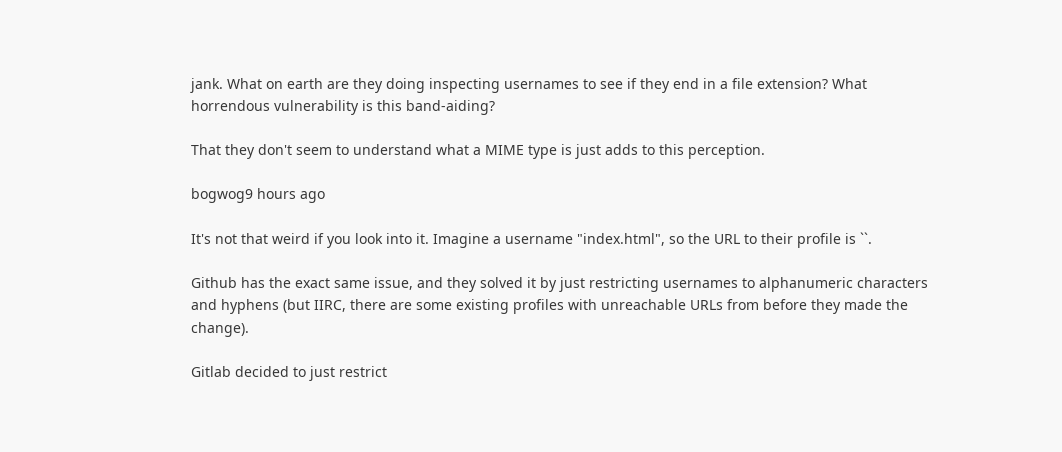jank. What on earth are they doing inspecting usernames to see if they end in a file extension? What horrendous vulnerability is this band-aiding?

That they don't seem to understand what a MIME type is just adds to this perception.

bogwog9 hours ago

It's not that weird if you look into it. Imagine a username "index.html", so the URL to their profile is ``.

Github has the exact same issue, and they solved it by just restricting usernames to alphanumeric characters and hyphens (but IIRC, there are some existing profiles with unreachable URLs from before they made the change).

Gitlab decided to just restrict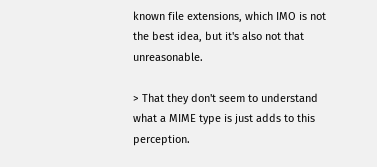known file extensions, which IMO is not the best idea, but it's also not that unreasonable.

> That they don't seem to understand what a MIME type is just adds to this perception.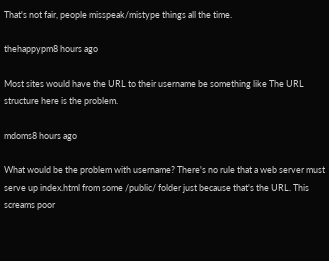That's not fair, people misspeak/mistype things all the time.

thehappypm8 hours ago

Most sites would have the URL to their username be something like The URL structure here is the problem.

mdoms8 hours ago

What would be the problem with username? There's no rule that a web server must serve up index.html from some /public/ folder just because that's the URL. This screams poor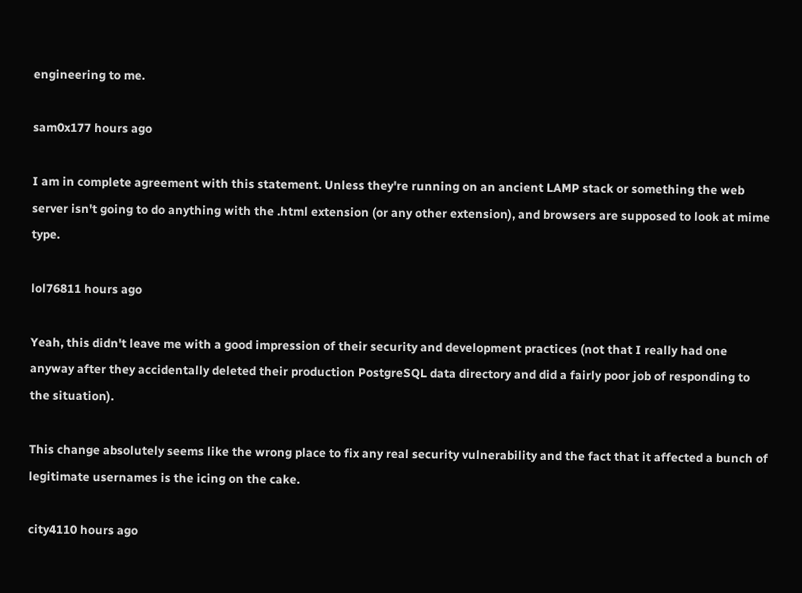engineering to me.

sam0x177 hours ago

I am in complete agreement with this statement. Unless they're running on an ancient LAMP stack or something the web server isn't going to do anything with the .html extension (or any other extension), and browsers are supposed to look at mime type.

lol76811 hours ago

Yeah, this didn't leave me with a good impression of their security and development practices (not that I really had one anyway after they accidentally deleted their production PostgreSQL data directory and did a fairly poor job of responding to the situation).

This change absolutely seems like the wrong place to fix any real security vulnerability and the fact that it affected a bunch of legitimate usernames is the icing on the cake.

city4110 hours ago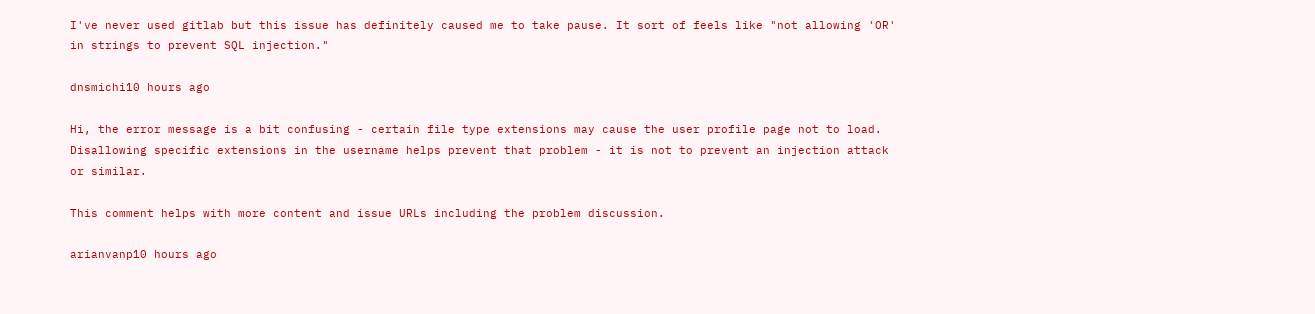I've never used gitlab but this issue has definitely caused me to take pause. It sort of feels like "not allowing 'OR' in strings to prevent SQL injection."

dnsmichi10 hours ago

Hi, the error message is a bit confusing - certain file type extensions may cause the user profile page not to load. Disallowing specific extensions in the username helps prevent that problem - it is not to prevent an injection attack or similar.

This comment helps with more content and issue URLs including the problem discussion.

arianvanp10 hours ago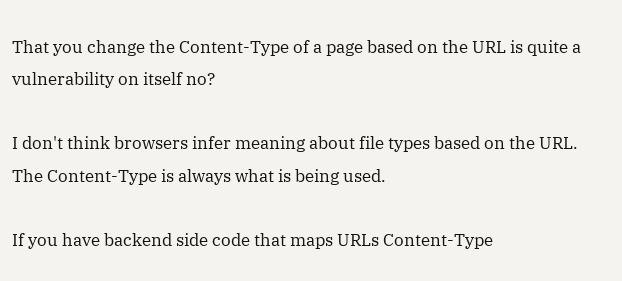That you change the Content-Type of a page based on the URL is quite a vulnerability on itself no?

I don't think browsers infer meaning about file types based on the URL. The Content-Type is always what is being used.

If you have backend side code that maps URLs Content-Type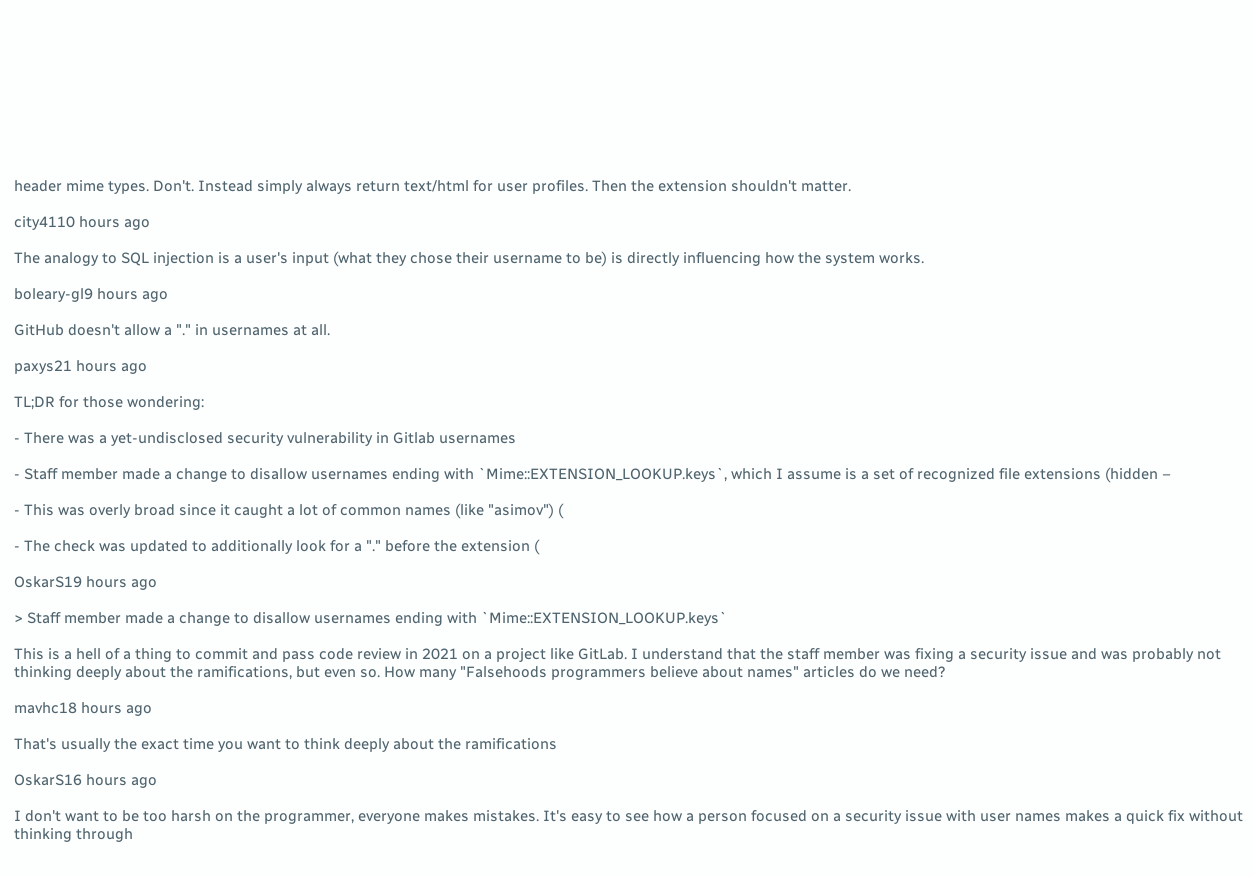header mime types. Don't. Instead simply always return text/html for user profiles. Then the extension shouldn't matter.

city4110 hours ago

The analogy to SQL injection is a user's input (what they chose their username to be) is directly influencing how the system works.

boleary-gl9 hours ago

GitHub doesn't allow a "." in usernames at all.

paxys21 hours ago

TL;DR for those wondering:

- There was a yet-undisclosed security vulnerability in Gitlab usernames

- Staff member made a change to disallow usernames ending with `Mime::EXTENSION_LOOKUP.keys`, which I assume is a set of recognized file extensions (hidden –

- This was overly broad since it caught a lot of common names (like "asimov") (

- The check was updated to additionally look for a "." before the extension (

OskarS19 hours ago

> Staff member made a change to disallow usernames ending with `Mime::EXTENSION_LOOKUP.keys`

This is a hell of a thing to commit and pass code review in 2021 on a project like GitLab. I understand that the staff member was fixing a security issue and was probably not thinking deeply about the ramifications, but even so. How many "Falsehoods programmers believe about names" articles do we need?

mavhc18 hours ago

That's usually the exact time you want to think deeply about the ramifications

OskarS16 hours ago

I don't want to be too harsh on the programmer, everyone makes mistakes. It's easy to see how a person focused on a security issue with user names makes a quick fix without thinking through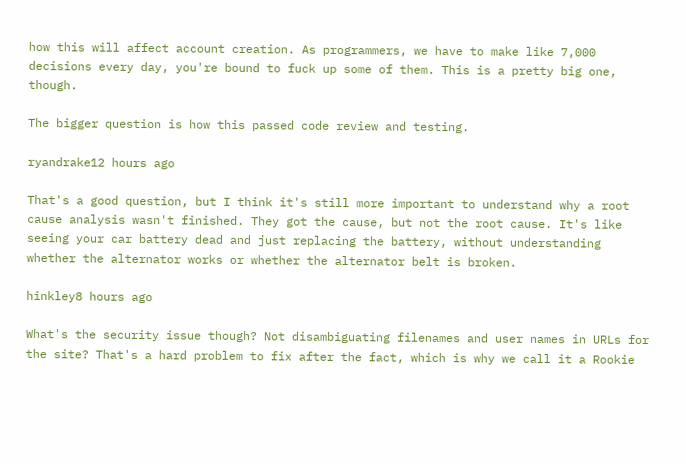how this will affect account creation. As programmers, we have to make like 7,000 decisions every day, you're bound to fuck up some of them. This is a pretty big one, though.

The bigger question is how this passed code review and testing.

ryandrake12 hours ago

That's a good question, but I think it's still more important to understand why a root cause analysis wasn't finished. They got the cause, but not the root cause. It's like seeing your car battery dead and just replacing the battery, without understanding whether the alternator works or whether the alternator belt is broken.

hinkley8 hours ago

What's the security issue though? Not disambiguating filenames and user names in URLs for the site? That's a hard problem to fix after the fact, which is why we call it a Rookie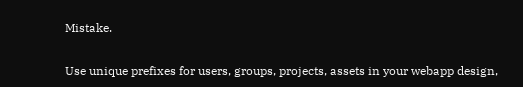Mistake.

Use unique prefixes for users, groups, projects, assets in your webapp design,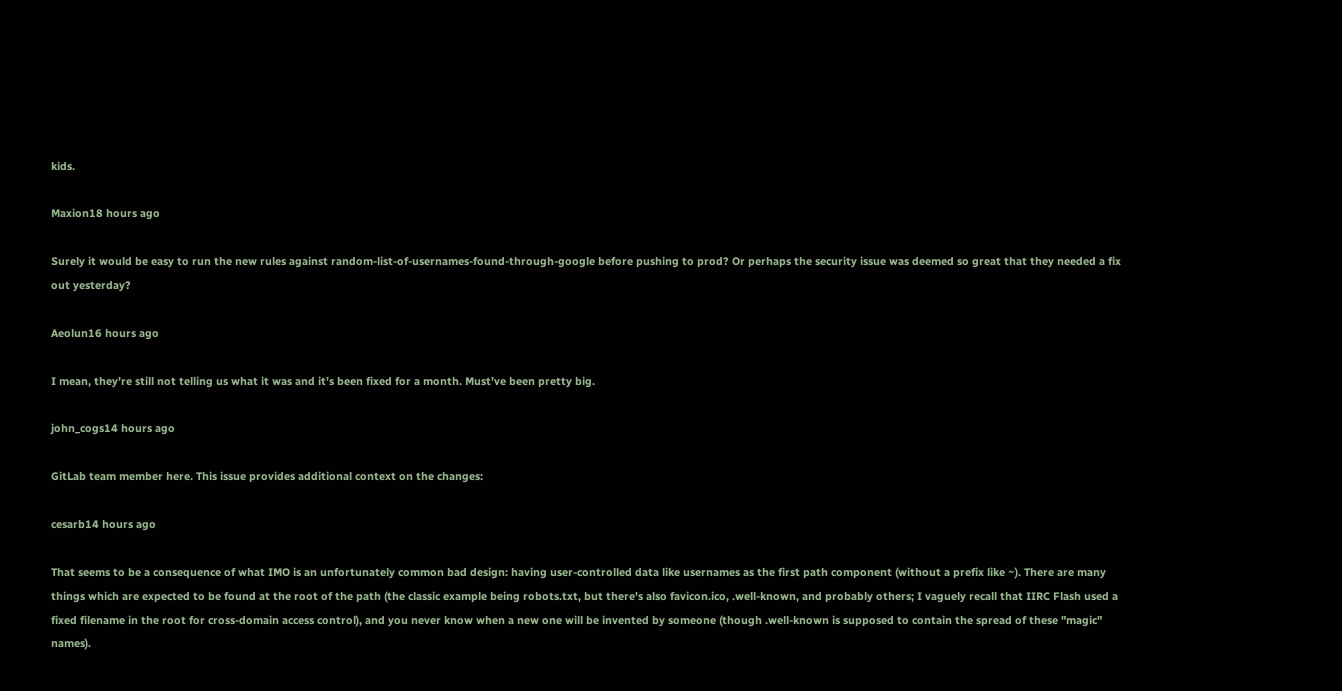kids.

Maxion18 hours ago

Surely it would be easy to run the new rules against random-list-of-usernames-found-through-google before pushing to prod? Or perhaps the security issue was deemed so great that they needed a fix out yesterday?

Aeolun16 hours ago

I mean, they’re still not telling us what it was and it’s been fixed for a month. Must’ve been pretty big.

john_cogs14 hours ago

GitLab team member here. This issue provides additional context on the changes:

cesarb14 hours ago

That seems to be a consequence of what IMO is an unfortunately common bad design: having user-controlled data like usernames as the first path component (without a prefix like ~). There are many things which are expected to be found at the root of the path (the classic example being robots.txt, but there's also favicon.ico, .well-known, and probably others; I vaguely recall that IIRC Flash used a fixed filename in the root for cross-domain access control), and you never know when a new one will be invented by someone (though .well-known is supposed to contain the spread of these "magic" names).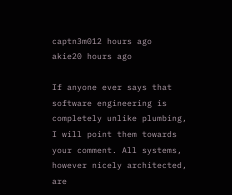captn3m012 hours ago
akie20 hours ago

If anyone ever says that software engineering is completely unlike plumbing, I will point them towards your comment. All systems, however nicely architected, are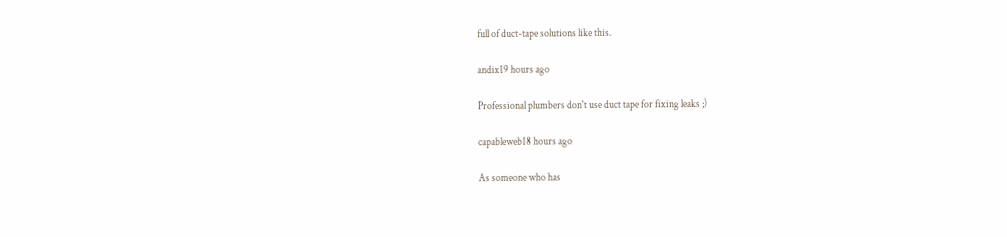full of duct-tape solutions like this.

andix19 hours ago

Professional plumbers don't use duct tape for fixing leaks ;)

capableweb18 hours ago

As someone who has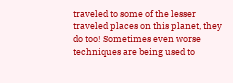traveled to some of the lesser traveled places on this planet, they do too! Sometimes even worse techniques are being used to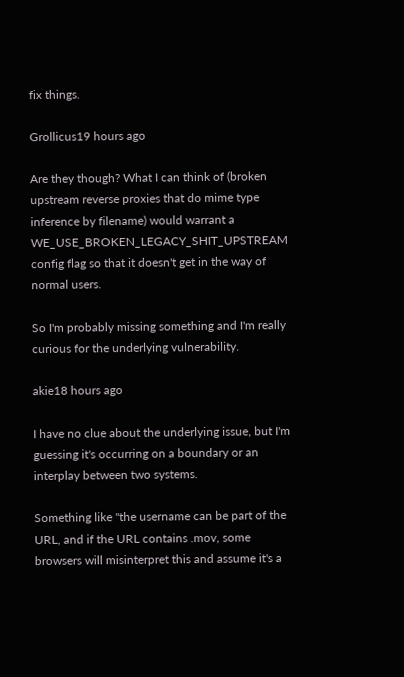fix things.

Grollicus19 hours ago

Are they though? What I can think of (broken upstream reverse proxies that do mime type inference by filename) would warrant a WE_USE_BROKEN_LEGACY_SHIT_UPSTREAM config flag so that it doesn't get in the way of normal users.

So I'm probably missing something and I'm really curious for the underlying vulnerability.

akie18 hours ago

I have no clue about the underlying issue, but I'm guessing it's occurring on a boundary or an interplay between two systems.

Something like "the username can be part of the URL, and if the URL contains .mov, some browsers will misinterpret this and assume it's a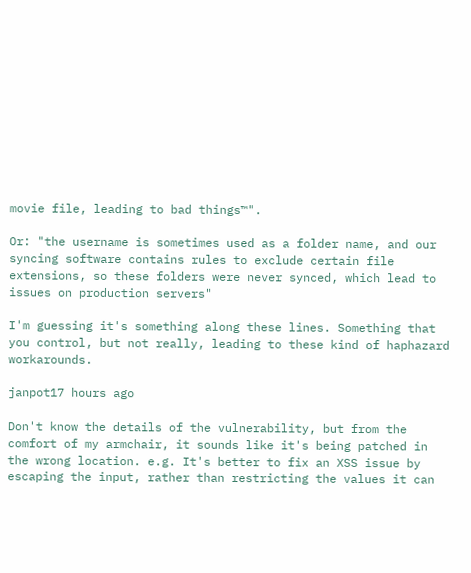movie file, leading to bad things™".

Or: "the username is sometimes used as a folder name, and our syncing software contains rules to exclude certain file extensions, so these folders were never synced, which lead to issues on production servers"

I'm guessing it's something along these lines. Something that you control, but not really, leading to these kind of haphazard workarounds.

janpot17 hours ago

Don't know the details of the vulnerability, but from the comfort of my armchair, it sounds like it's being patched in the wrong location. e.g. It's better to fix an XSS issue by escaping the input, rather than restricting the values it can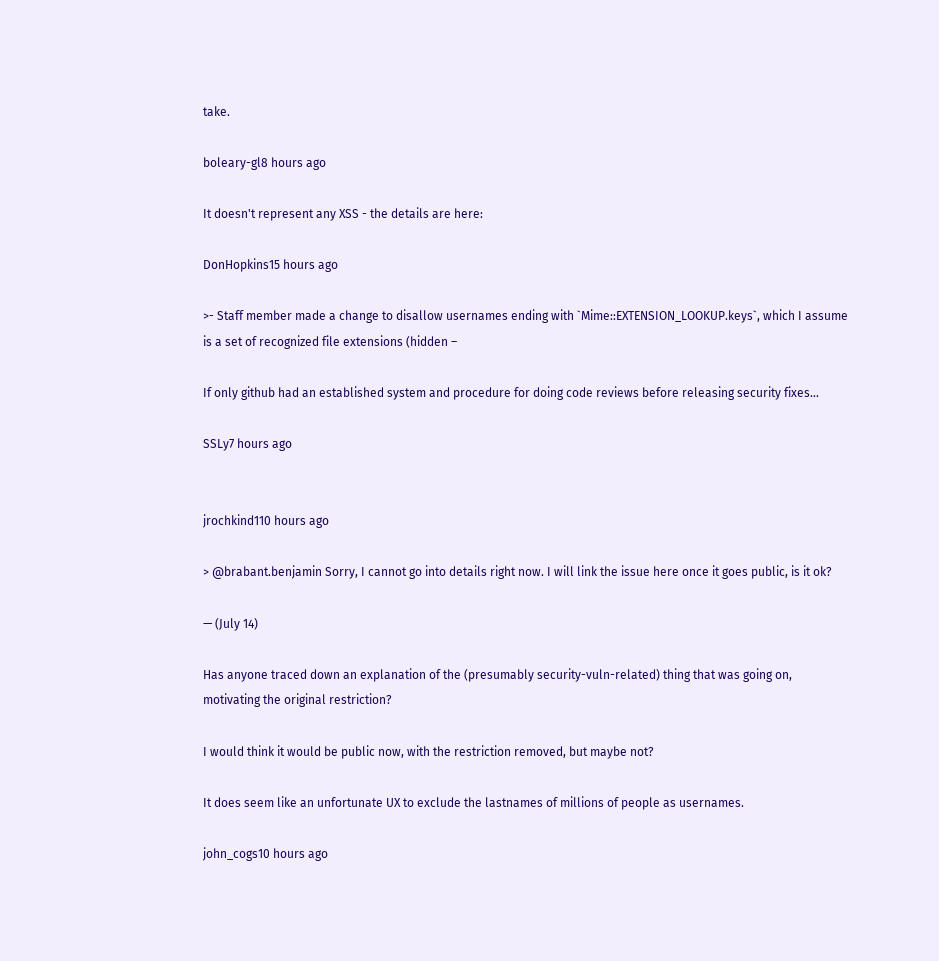take.

boleary-gl8 hours ago

It doesn't represent any XSS - the details are here:

DonHopkins15 hours ago

>- Staff member made a change to disallow usernames ending with `Mime::EXTENSION_LOOKUP.keys`, which I assume is a set of recognized file extensions (hidden –

If only github had an established system and procedure for doing code reviews before releasing security fixes...

SSLy7 hours ago


jrochkind110 hours ago

> @brabant.benjamin Sorry, I cannot go into details right now. I will link the issue here once it goes public, is it ok?

— (July 14)

Has anyone traced down an explanation of the (presumably security-vuln-related) thing that was going on, motivating the original restriction?

I would think it would be public now, with the restriction removed, but maybe not?

It does seem like an unfortunate UX to exclude the lastnames of millions of people as usernames.

john_cogs10 hours ago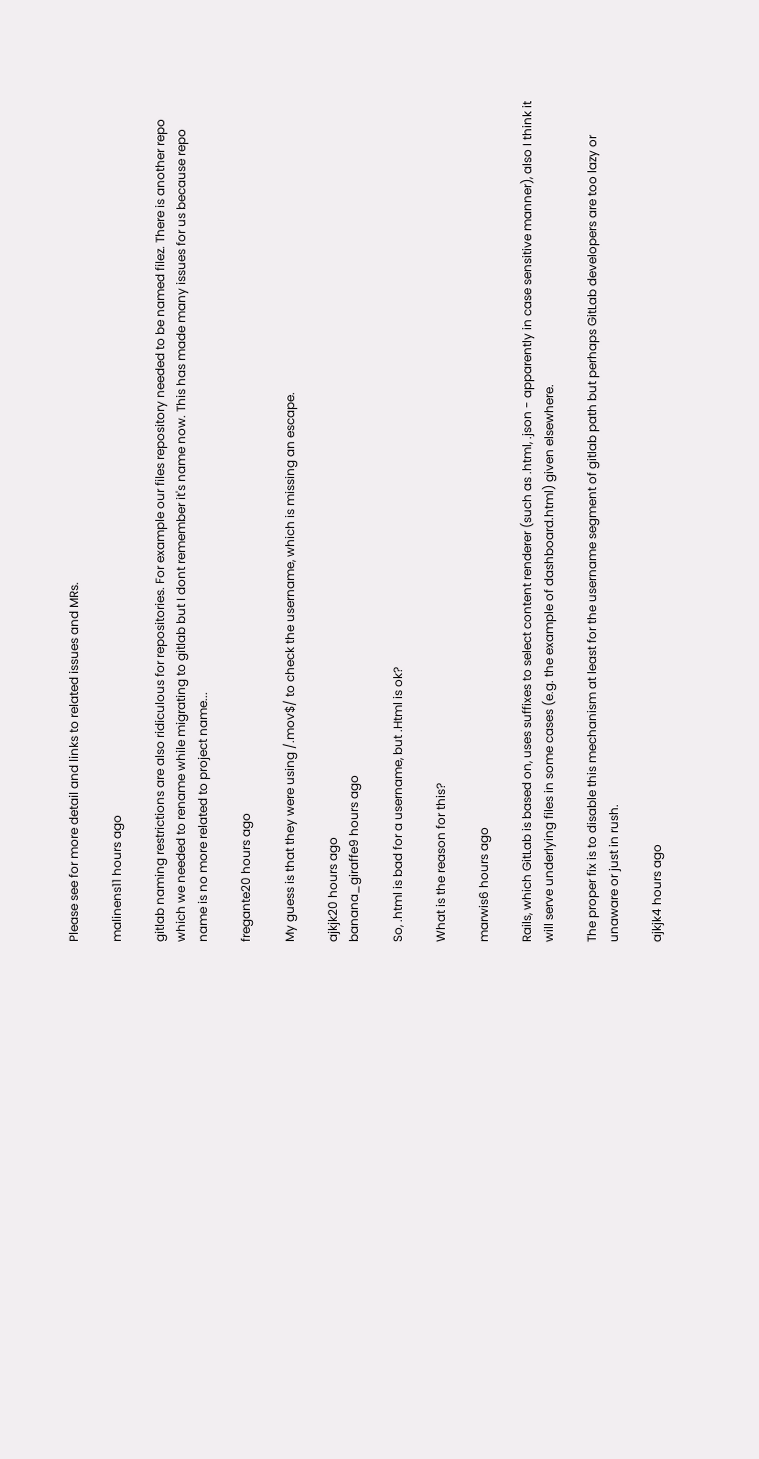Please see for more detail and links to related issues and MRs.

malinens11 hours ago

gitlab naming restrictions are also ridiculous for repositories. For example our files repository needed to be named filez. There is another repo which we needed to rename while migrating to gitlab but I dont remember it's name now. This has made many issues for us because repo name is no more related to project name...

fregante20 hours ago

My guess is that they were using /.mov$/ to check the username, which is missing an escape.

ajkjk20 hours ago
banana_giraffe9 hours ago

So, .html is bad for a username, but .Html is ok?

What is the reason for this?

marwis6 hours ago

Rails, which GitLab is based on, uses suffixes to select content renderer (such as .html, .json - apparently in case sensitive manner), also I think it will serve underlying files in some cases (e.g. the example of dashboard.html) given elsewhere.

The proper fix is to disable this mechanism at least for the username segment of gitlab path but perhaps GitLab developers are too lazy or unaware or just in rush.

ajkjk4 hours ago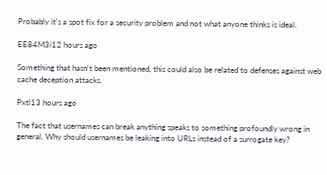Probably it's a spot fix for a security problem and not what anyone thinks is ideal.

EE84M3i12 hours ago

Something that hasn't been mentioned, this could also be related to defenses against web cache deception attacks.

Pxtl13 hours ago

The fact that usernames can break anything speaks to something profoundly wrong in general. Why should usernames be leaking into URLs instead of a surrogate key?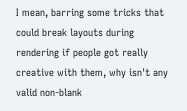I mean, barring some tricks that could break layouts during rendering if people got really creative with them, why isn't any valid non-blank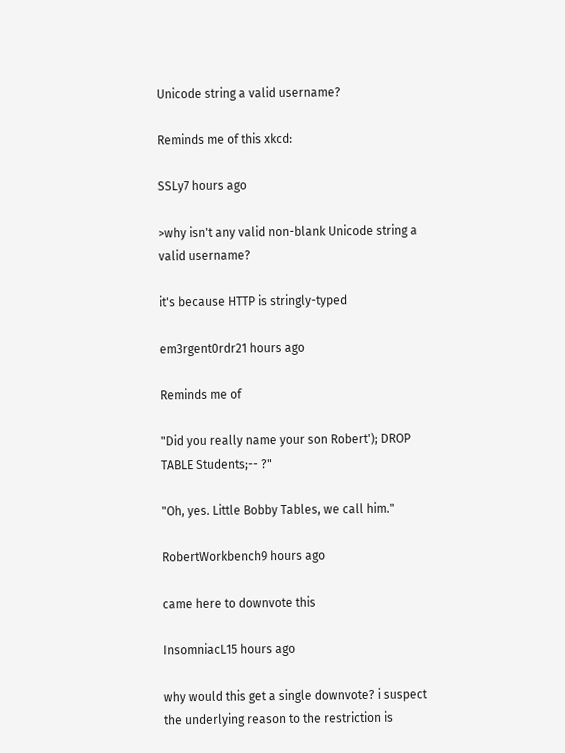Unicode string a valid username?

Reminds me of this xkcd:

SSLy7 hours ago

>why isn't any valid non-blank Unicode string a valid username?

it's because HTTP is stringly-typed

em3rgent0rdr21 hours ago

Reminds me of

"Did you really name your son Robert'); DROP TABLE Students;-- ?"

"Oh, yes. Little Bobby Tables, we call him."

RobertWorkbench9 hours ago

came here to downvote this

InsomniacL15 hours ago

why would this get a single downvote? i suspect the underlying reason to the restriction is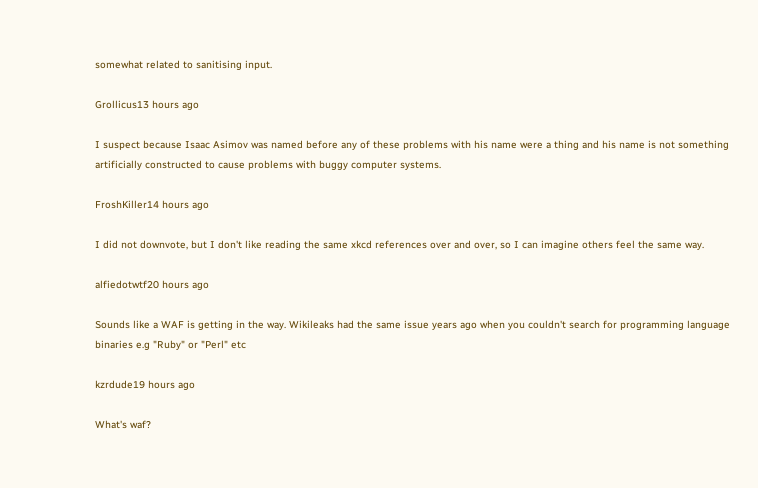somewhat related to sanitising input.

Grollicus13 hours ago

I suspect because Isaac Asimov was named before any of these problems with his name were a thing and his name is not something artificially constructed to cause problems with buggy computer systems.

FroshKiller14 hours ago

I did not downvote, but I don't like reading the same xkcd references over and over, so I can imagine others feel the same way.

alfiedotwtf20 hours ago

Sounds like a WAF is getting in the way. Wikileaks had the same issue years ago when you couldn't search for programming language binaries e.g "Ruby" or "Perl" etc

kzrdude19 hours ago

What's waf?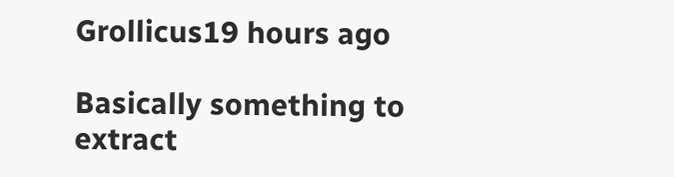Grollicus19 hours ago

Basically something to extract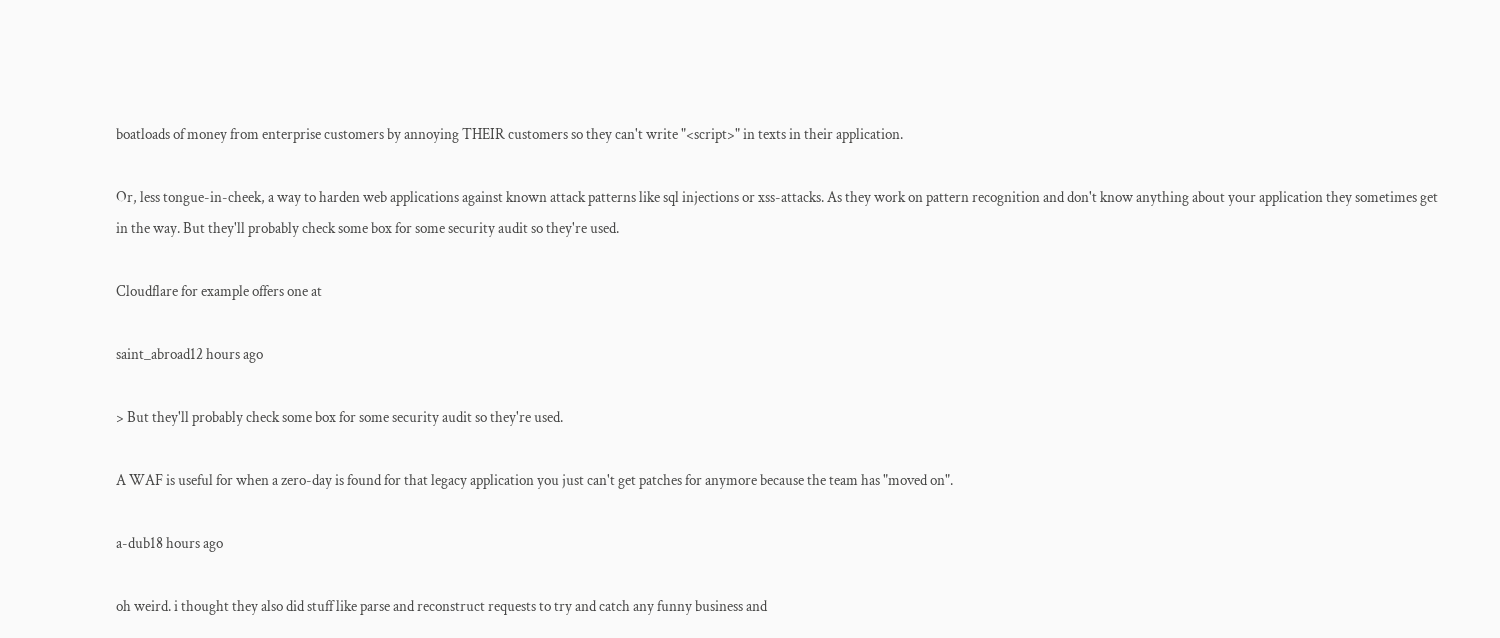boatloads of money from enterprise customers by annoying THEIR customers so they can't write "<script>" in texts in their application.

Or, less tongue-in-cheek, a way to harden web applications against known attack patterns like sql injections or xss-attacks. As they work on pattern recognition and don't know anything about your application they sometimes get in the way. But they'll probably check some box for some security audit so they're used.

Cloudflare for example offers one at

saint_abroad12 hours ago

> But they'll probably check some box for some security audit so they're used.

A WAF is useful for when a zero-day is found for that legacy application you just can't get patches for anymore because the team has "moved on".

a-dub18 hours ago

oh weird. i thought they also did stuff like parse and reconstruct requests to try and catch any funny business and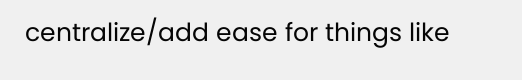centralize/add ease for things like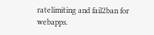ratelimiting and fail2ban for webapps.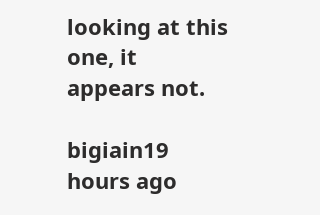looking at this one, it appears not.

bigiain19 hours ago